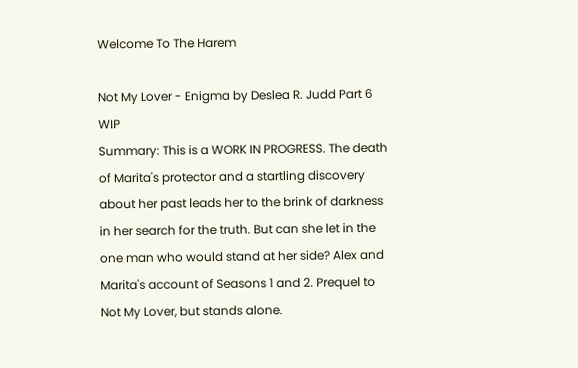Welcome To The Harem

Not My Lover - Enigma by Deslea R. Judd Part 6 WIP
Summary: This is a WORK IN PROGRESS. The death of Marita's protector and a startling discovery about her past leads her to the brink of darkness in her search for the truth. But can she let in the one man who would stand at her side? Alex and Marita's account of Seasons 1 and 2. Prequel to Not My Lover, but stands alone.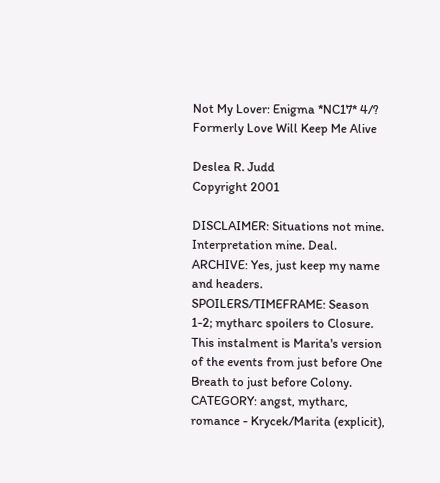Not My Lover: Enigma *NC17* 4/?
Formerly Love Will Keep Me Alive

Deslea R. Judd
Copyright 2001

DISCLAIMER: Situations not mine. Interpretation mine. Deal.
ARCHIVE: Yes, just keep my name and headers.
SPOILERS/TIMEFRAME: Season 1-2; mytharc spoilers to Closure. This instalment is Marita's version of the events from just before One Breath to just before Colony.
CATEGORY: angst, mytharc, romance - Krycek/Marita (explicit),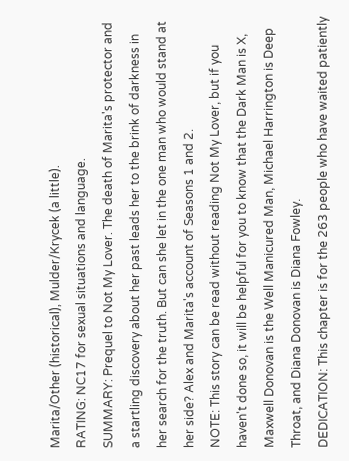Marita/Other (historical), Mulder/Krycek (a little).
RATING: NC17 for sexual situations and language.
SUMMARY: Prequel to Not My Lover. The death of Marita's protector and a startling discovery about her past leads her to the brink of darkness in her search for the truth. But can she let in the one man who would stand at her side? Alex and Marita's account of Seasons 1 and 2.
NOTE: This story can be read without reading Not My Lover, but if you haven't done so, it will be helpful for you to know that the Dark Man is X, Maxwell Donovan is the Well Manicured Man, Michael Harrington is Deep Throat, and Diana Donovan is Diana Fowley.
DEDICATION: This chapter is for the 263 people who have waited patiently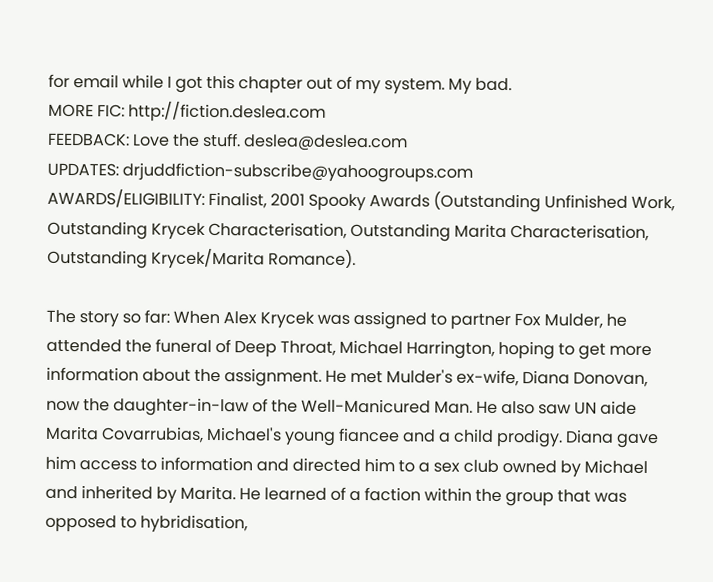for email while I got this chapter out of my system. My bad.
MORE FIC: http://fiction.deslea.com
FEEDBACK: Love the stuff. deslea@deslea.com
UPDATES: drjuddfiction-subscribe@yahoogroups.com
AWARDS/ELIGIBILITY: Finalist, 2001 Spooky Awards (Outstanding Unfinished Work, Outstanding Krycek Characterisation, Outstanding Marita Characterisation, Outstanding Krycek/Marita Romance).

The story so far: When Alex Krycek was assigned to partner Fox Mulder, he attended the funeral of Deep Throat, Michael Harrington, hoping to get more information about the assignment. He met Mulder's ex-wife, Diana Donovan, now the daughter-in-law of the Well-Manicured Man. He also saw UN aide Marita Covarrubias, Michael's young fiancee and a child prodigy. Diana gave him access to information and directed him to a sex club owned by Michael and inherited by Marita. He learned of a faction within the group that was opposed to hybridisation,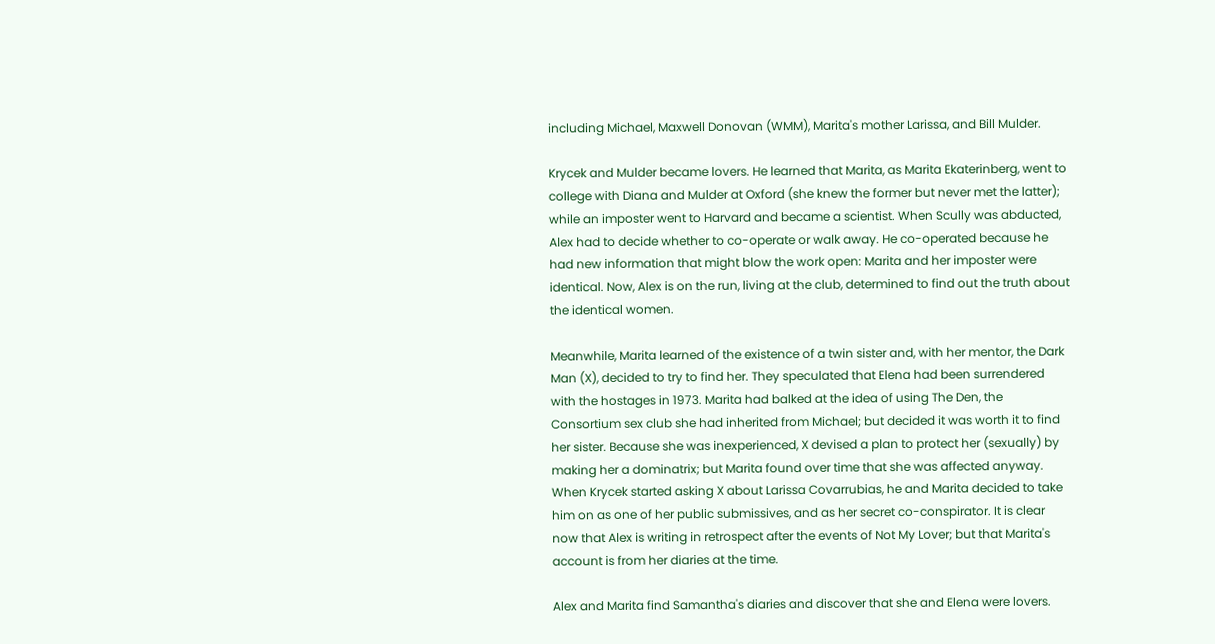including Michael, Maxwell Donovan (WMM), Marita's mother Larissa, and Bill Mulder.

Krycek and Mulder became lovers. He learned that Marita, as Marita Ekaterinberg, went to college with Diana and Mulder at Oxford (she knew the former but never met the latter); while an imposter went to Harvard and became a scientist. When Scully was abducted, Alex had to decide whether to co-operate or walk away. He co-operated because he had new information that might blow the work open: Marita and her imposter were identical. Now, Alex is on the run, living at the club, determined to find out the truth about the identical women.

Meanwhile, Marita learned of the existence of a twin sister and, with her mentor, the Dark Man (X), decided to try to find her. They speculated that Elena had been surrendered with the hostages in 1973. Marita had balked at the idea of using The Den, the Consortium sex club she had inherited from Michael; but decided it was worth it to find her sister. Because she was inexperienced, X devised a plan to protect her (sexually) by making her a dominatrix; but Marita found over time that she was affected anyway. When Krycek started asking X about Larissa Covarrubias, he and Marita decided to take him on as one of her public submissives, and as her secret co-conspirator. It is clear now that Alex is writing in retrospect after the events of Not My Lover; but that Marita's account is from her diaries at the time.

Alex and Marita find Samantha's diaries and discover that she and Elena were lovers.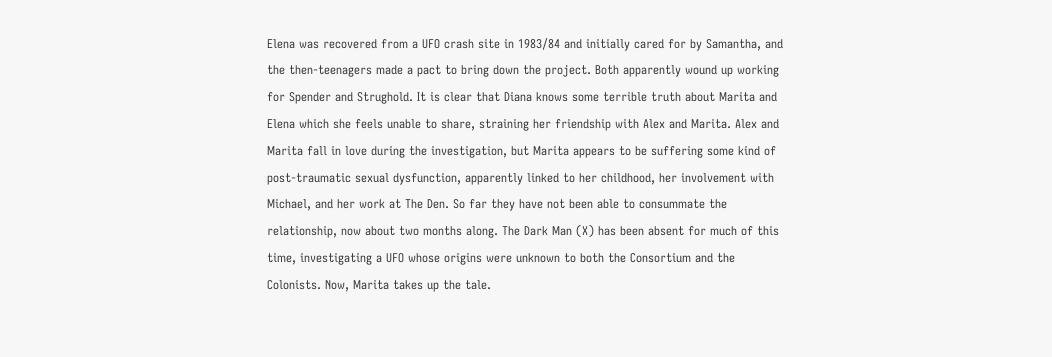Elena was recovered from a UFO crash site in 1983/84 and initially cared for by Samantha, and the then-teenagers made a pact to bring down the project. Both apparently wound up working for Spender and Strughold. It is clear that Diana knows some terrible truth about Marita and Elena which she feels unable to share, straining her friendship with Alex and Marita. Alex and Marita fall in love during the investigation, but Marita appears to be suffering some kind of post-traumatic sexual dysfunction, apparently linked to her childhood, her involvement with Michael, and her work at The Den. So far they have not been able to consummate the relationship, now about two months along. The Dark Man (X) has been absent for much of this time, investigating a UFO whose origins were unknown to both the Consortium and the Colonists. Now, Marita takes up the tale.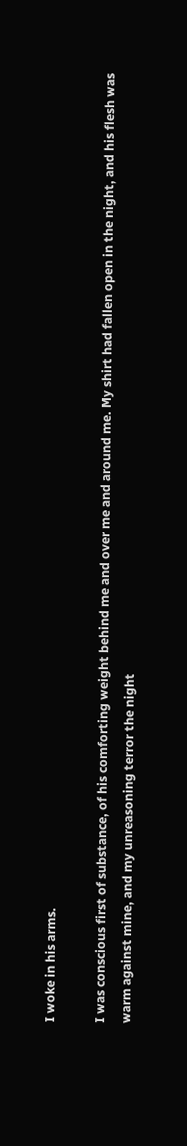I woke in his arms.

I was conscious first of substance, of his comforting weight behind me and over me and around me. My shirt had fallen open in the night, and his flesh was warm against mine, and my unreasoning terror the night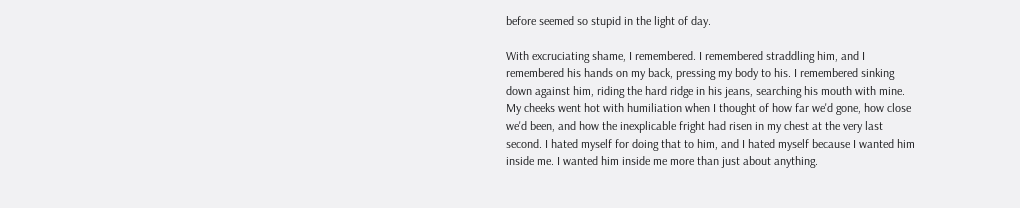before seemed so stupid in the light of day.

With excruciating shame, I remembered. I remembered straddling him, and I remembered his hands on my back, pressing my body to his. I remembered sinking down against him, riding the hard ridge in his jeans, searching his mouth with mine. My cheeks went hot with humiliation when I thought of how far we'd gone, how close we'd been, and how the inexplicable fright had risen in my chest at the very last second. I hated myself for doing that to him, and I hated myself because I wanted him inside me. I wanted him inside me more than just about anything.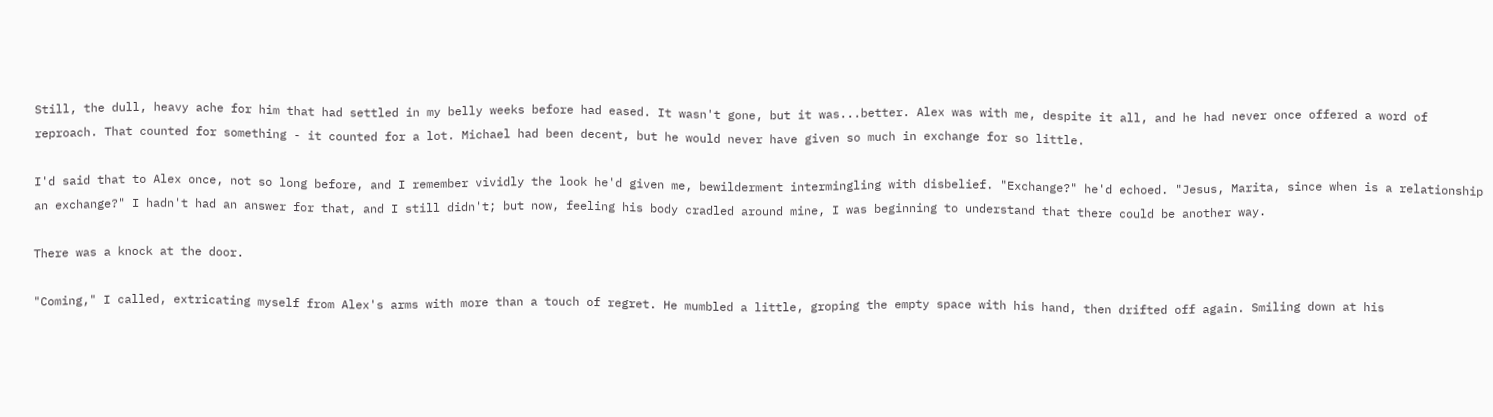Still, the dull, heavy ache for him that had settled in my belly weeks before had eased. It wasn't gone, but it was...better. Alex was with me, despite it all, and he had never once offered a word of reproach. That counted for something - it counted for a lot. Michael had been decent, but he would never have given so much in exchange for so little.

I'd said that to Alex once, not so long before, and I remember vividly the look he'd given me, bewilderment intermingling with disbelief. "Exchange?" he'd echoed. "Jesus, Marita, since when is a relationship an exchange?" I hadn't had an answer for that, and I still didn't; but now, feeling his body cradled around mine, I was beginning to understand that there could be another way.

There was a knock at the door.

"Coming," I called, extricating myself from Alex's arms with more than a touch of regret. He mumbled a little, groping the empty space with his hand, then drifted off again. Smiling down at his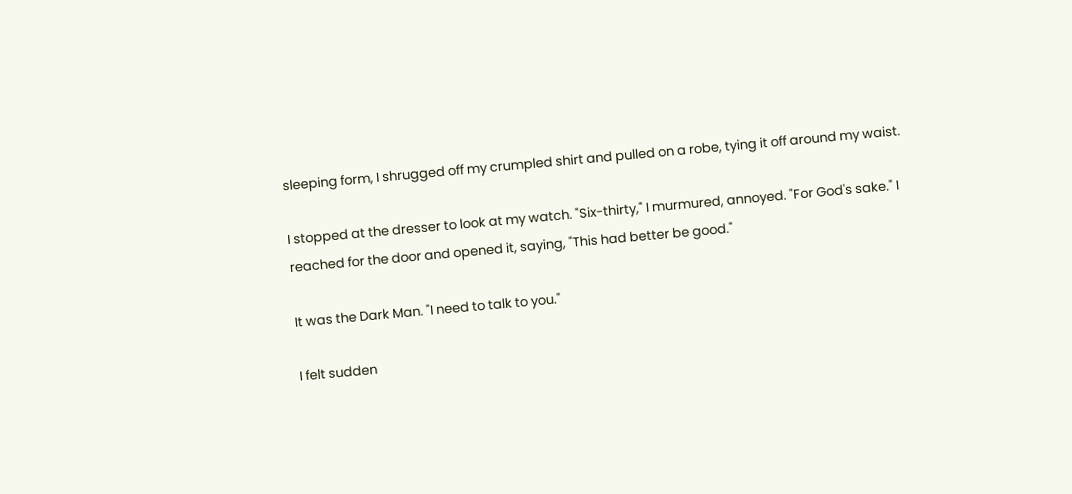sleeping form, I shrugged off my crumpled shirt and pulled on a robe, tying it off around my waist.

I stopped at the dresser to look at my watch. "Six-thirty," I murmured, annoyed. "For God's sake." I reached for the door and opened it, saying, "This had better be good."

It was the Dark Man. "I need to talk to you."

I felt sudden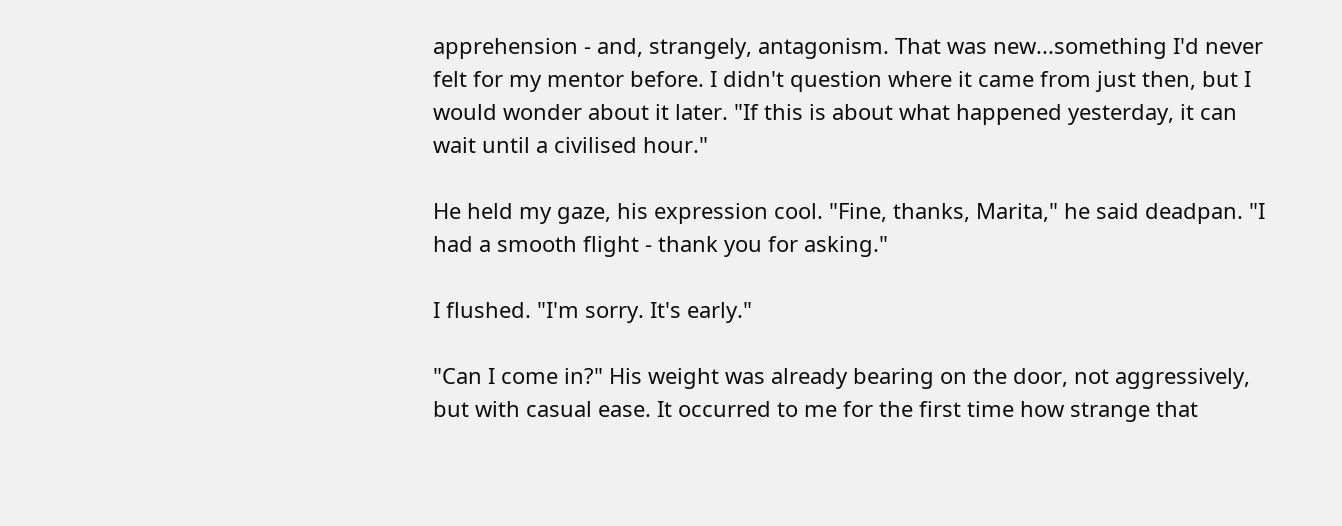apprehension - and, strangely, antagonism. That was new...something I'd never felt for my mentor before. I didn't question where it came from just then, but I would wonder about it later. "If this is about what happened yesterday, it can wait until a civilised hour."

He held my gaze, his expression cool. "Fine, thanks, Marita," he said deadpan. "I had a smooth flight - thank you for asking."

I flushed. "I'm sorry. It's early."

"Can I come in?" His weight was already bearing on the door, not aggressively, but with casual ease. It occurred to me for the first time how strange that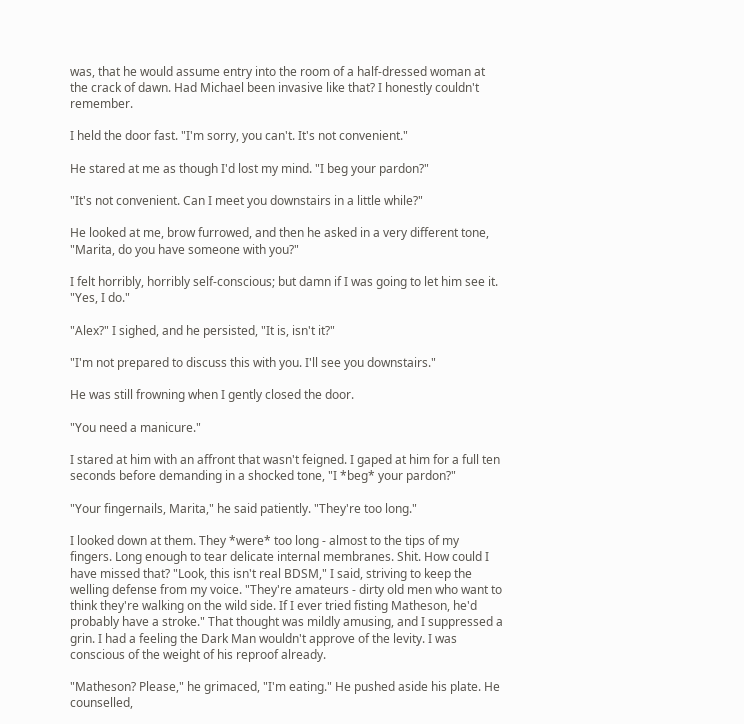was, that he would assume entry into the room of a half-dressed woman at the crack of dawn. Had Michael been invasive like that? I honestly couldn't remember.

I held the door fast. "I'm sorry, you can't. It's not convenient."

He stared at me as though I'd lost my mind. "I beg your pardon?"

"It's not convenient. Can I meet you downstairs in a little while?"

He looked at me, brow furrowed, and then he asked in a very different tone, "Marita, do you have someone with you?"

I felt horribly, horribly self-conscious; but damn if I was going to let him see it. "Yes, I do."

"Alex?" I sighed, and he persisted, "It is, isn't it?"

"I'm not prepared to discuss this with you. I'll see you downstairs."

He was still frowning when I gently closed the door.

"You need a manicure."

I stared at him with an affront that wasn't feigned. I gaped at him for a full ten seconds before demanding in a shocked tone, "I *beg* your pardon?"

"Your fingernails, Marita," he said patiently. "They're too long."

I looked down at them. They *were* too long - almost to the tips of my fingers. Long enough to tear delicate internal membranes. Shit. How could I have missed that? "Look, this isn't real BDSM," I said, striving to keep the welling defense from my voice. "They're amateurs - dirty old men who want to think they're walking on the wild side. If I ever tried fisting Matheson, he'd probably have a stroke." That thought was mildly amusing, and I suppressed a grin. I had a feeling the Dark Man wouldn't approve of the levity. I was conscious of the weight of his reproof already.

"Matheson? Please," he grimaced, "I'm eating." He pushed aside his plate. He counselled,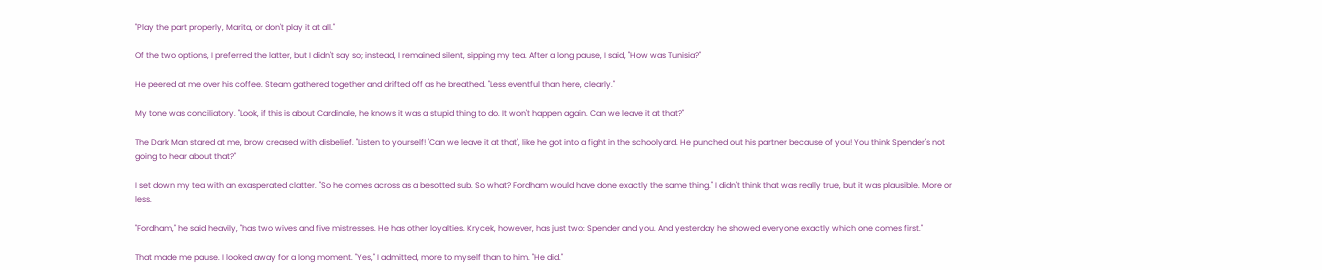"Play the part properly, Marita, or don't play it at all."

Of the two options, I preferred the latter, but I didn't say so; instead, I remained silent, sipping my tea. After a long pause, I said, "How was Tunisia?"

He peered at me over his coffee. Steam gathered together and drifted off as he breathed. "Less eventful than here, clearly."

My tone was conciliatory. "Look, if this is about Cardinale, he knows it was a stupid thing to do. It won't happen again. Can we leave it at that?"

The Dark Man stared at me, brow creased with disbelief. "Listen to yourself! 'Can we leave it at that', like he got into a fight in the schoolyard. He punched out his partner because of you! You think Spender's not going to hear about that?"

I set down my tea with an exasperated clatter. "So he comes across as a besotted sub. So what? Fordham would have done exactly the same thing." I didn't think that was really true, but it was plausible. More or less.

"Fordham," he said heavily, "has two wives and five mistresses. He has other loyalties. Krycek, however, has just two: Spender and you. And yesterday he showed everyone exactly which one comes first."

That made me pause. I looked away for a long moment. "Yes," I admitted, more to myself than to him. "He did."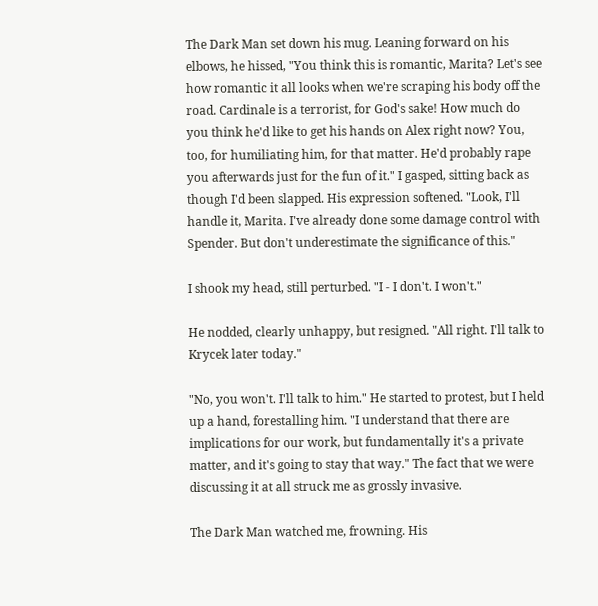The Dark Man set down his mug. Leaning forward on his elbows, he hissed, "You think this is romantic, Marita? Let's see how romantic it all looks when we're scraping his body off the road. Cardinale is a terrorist, for God's sake! How much do you think he'd like to get his hands on Alex right now? You, too, for humiliating him, for that matter. He'd probably rape you afterwards just for the fun of it." I gasped, sitting back as though I'd been slapped. His expression softened. "Look, I'll handle it, Marita. I've already done some damage control with Spender. But don't underestimate the significance of this."

I shook my head, still perturbed. "I - I don't. I won't."

He nodded, clearly unhappy, but resigned. "All right. I'll talk to Krycek later today."

"No, you won't. I'll talk to him." He started to protest, but I held up a hand, forestalling him. "I understand that there are implications for our work, but fundamentally it's a private matter, and it's going to stay that way." The fact that we were discussing it at all struck me as grossly invasive.

The Dark Man watched me, frowning. His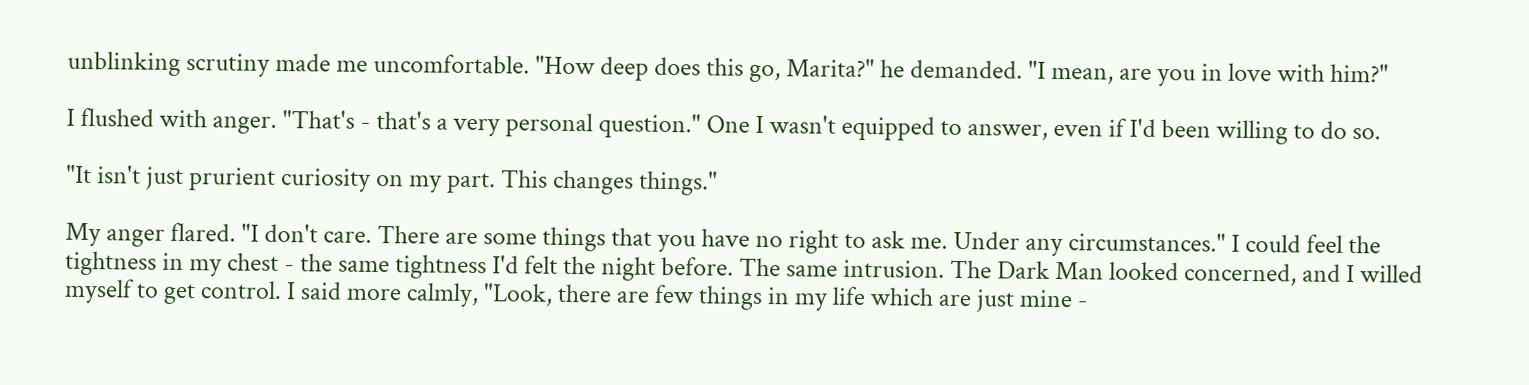unblinking scrutiny made me uncomfortable. "How deep does this go, Marita?" he demanded. "I mean, are you in love with him?"

I flushed with anger. "That's - that's a very personal question." One I wasn't equipped to answer, even if I'd been willing to do so.

"It isn't just prurient curiosity on my part. This changes things."

My anger flared. "I don't care. There are some things that you have no right to ask me. Under any circumstances." I could feel the tightness in my chest - the same tightness I'd felt the night before. The same intrusion. The Dark Man looked concerned, and I willed myself to get control. I said more calmly, "Look, there are few things in my life which are just mine -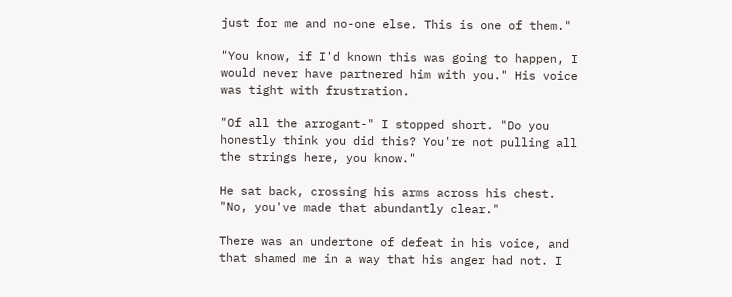just for me and no-one else. This is one of them."

"You know, if I'd known this was going to happen, I would never have partnered him with you." His voice was tight with frustration.

"Of all the arrogant-" I stopped short. "Do you honestly think you did this? You're not pulling all the strings here, you know."

He sat back, crossing his arms across his chest. "No, you've made that abundantly clear."

There was an undertone of defeat in his voice, and that shamed me in a way that his anger had not. I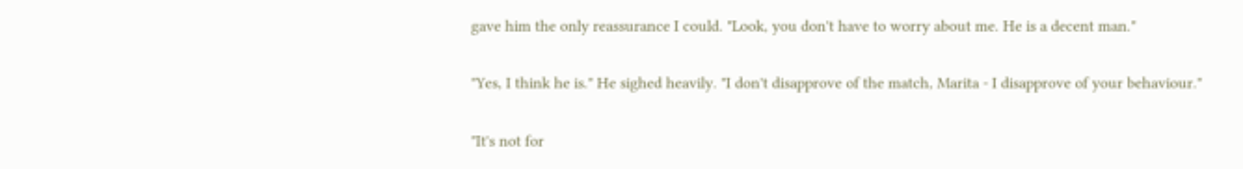gave him the only reassurance I could. "Look, you don't have to worry about me. He is a decent man."

"Yes, I think he is." He sighed heavily. "I don't disapprove of the match, Marita - I disapprove of your behaviour."

"It's not for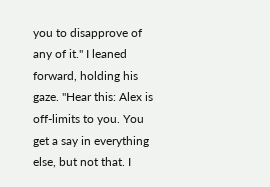you to disapprove of any of it." I leaned forward, holding his gaze. "Hear this: Alex is off-limits to you. You get a say in everything else, but not that. I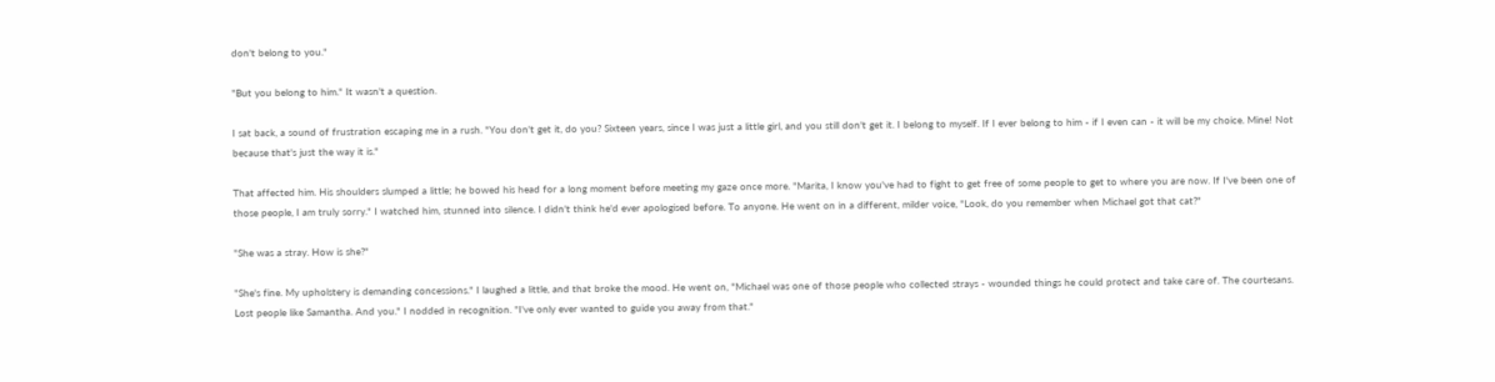don't belong to you."

"But you belong to him." It wasn't a question.

I sat back, a sound of frustration escaping me in a rush. "You don't get it, do you? Sixteen years, since I was just a little girl, and you still don't get it. I belong to myself. If I ever belong to him - if I even can - it will be my choice. Mine! Not because that's just the way it is."

That affected him. His shoulders slumped a little; he bowed his head for a long moment before meeting my gaze once more. "Marita, I know you've had to fight to get free of some people to get to where you are now. If I've been one of those people, I am truly sorry." I watched him, stunned into silence. I didn't think he'd ever apologised before. To anyone. He went on in a different, milder voice, "Look, do you remember when Michael got that cat?"

"She was a stray. How is she?"

"She's fine. My upholstery is demanding concessions." I laughed a little, and that broke the mood. He went on, "Michael was one of those people who collected strays - wounded things he could protect and take care of. The courtesans. Lost people like Samantha. And you." I nodded in recognition. "I've only ever wanted to guide you away from that."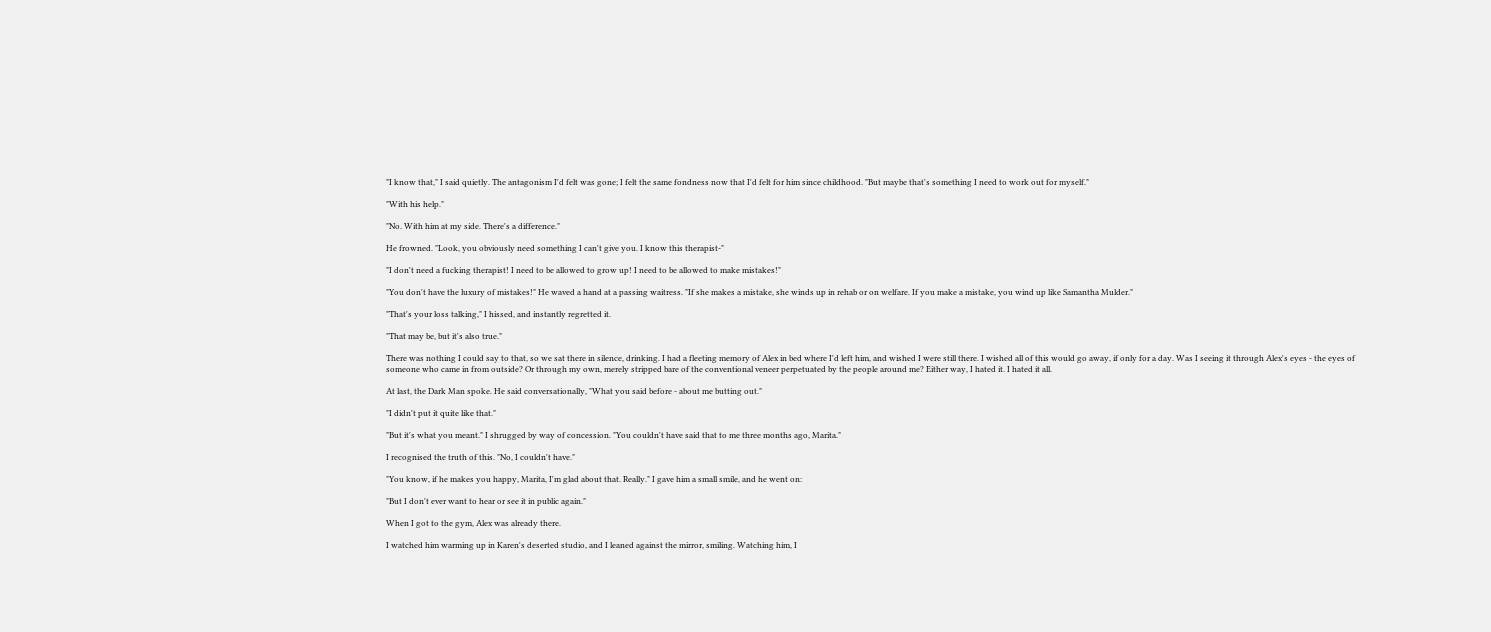"I know that," I said quietly. The antagonism I'd felt was gone; I felt the same fondness now that I'd felt for him since childhood. "But maybe that's something I need to work out for myself."

"With his help."

"No. With him at my side. There's a difference."

He frowned. "Look, you obviously need something I can't give you. I know this therapist-"

"I don't need a fucking therapist! I need to be allowed to grow up! I need to be allowed to make mistakes!"

"You don't have the luxury of mistakes!" He waved a hand at a passing waitress. "If she makes a mistake, she winds up in rehab or on welfare. If you make a mistake, you wind up like Samantha Mulder."

"That's your loss talking," I hissed, and instantly regretted it.

"That may be, but it's also true."

There was nothing I could say to that, so we sat there in silence, drinking. I had a fleeting memory of Alex in bed where I'd left him, and wished I were still there. I wished all of this would go away, if only for a day. Was I seeing it through Alex's eyes - the eyes of someone who came in from outside? Or through my own, merely stripped bare of the conventional veneer perpetuated by the people around me? Either way, I hated it. I hated it all.

At last, the Dark Man spoke. He said conversationally, "What you said before - about me butting out."

"I didn't put it quite like that."

"But it's what you meant." I shrugged by way of concession. "You couldn't have said that to me three months ago, Marita."

I recognised the truth of this. "No, I couldn't have."

"You know, if he makes you happy, Marita, I'm glad about that. Really." I gave him a small smile, and he went on:

"But I don't ever want to hear or see it in public again."

When I got to the gym, Alex was already there.

I watched him warming up in Karen's deserted studio, and I leaned against the mirror, smiling. Watching him, I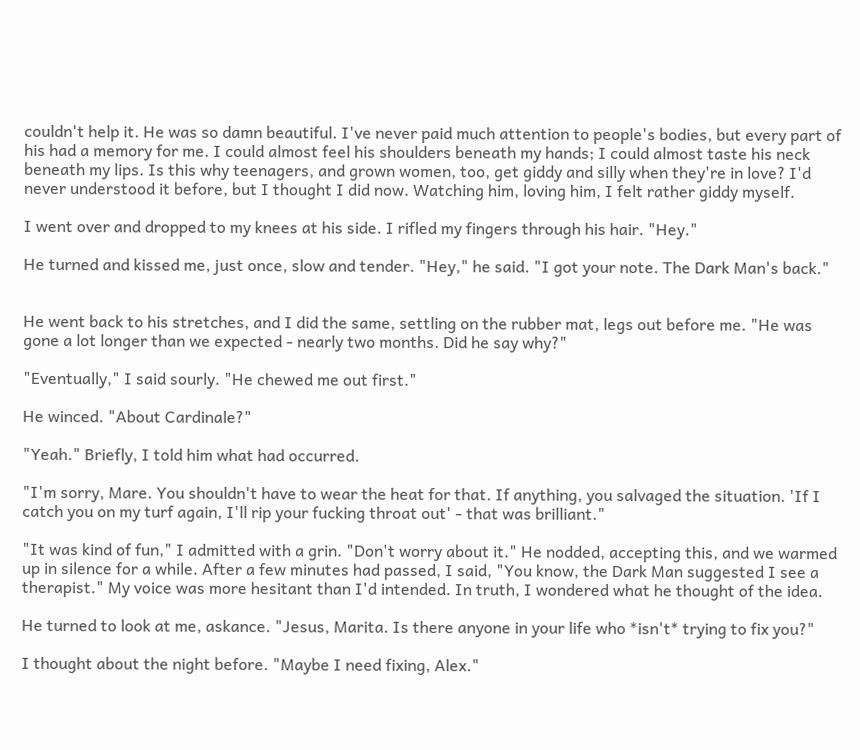couldn't help it. He was so damn beautiful. I've never paid much attention to people's bodies, but every part of his had a memory for me. I could almost feel his shoulders beneath my hands; I could almost taste his neck beneath my lips. Is this why teenagers, and grown women, too, get giddy and silly when they're in love? I'd never understood it before, but I thought I did now. Watching him, loving him, I felt rather giddy myself.

I went over and dropped to my knees at his side. I rifled my fingers through his hair. "Hey."

He turned and kissed me, just once, slow and tender. "Hey," he said. "I got your note. The Dark Man's back."


He went back to his stretches, and I did the same, settling on the rubber mat, legs out before me. "He was gone a lot longer than we expected - nearly two months. Did he say why?"

"Eventually," I said sourly. "He chewed me out first."

He winced. "About Cardinale?"

"Yeah." Briefly, I told him what had occurred.

"I'm sorry, Mare. You shouldn't have to wear the heat for that. If anything, you salvaged the situation. 'If I catch you on my turf again, I'll rip your fucking throat out' - that was brilliant."

"It was kind of fun," I admitted with a grin. "Don't worry about it." He nodded, accepting this, and we warmed up in silence for a while. After a few minutes had passed, I said, "You know, the Dark Man suggested I see a therapist." My voice was more hesitant than I'd intended. In truth, I wondered what he thought of the idea.

He turned to look at me, askance. "Jesus, Marita. Is there anyone in your life who *isn't* trying to fix you?"

I thought about the night before. "Maybe I need fixing, Alex."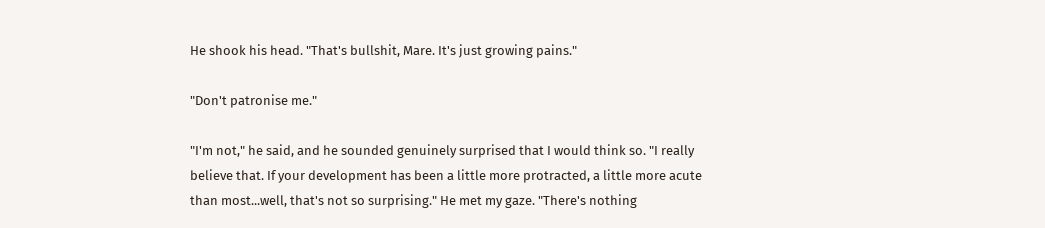He shook his head. "That's bullshit, Mare. It's just growing pains."

"Don't patronise me."

"I'm not," he said, and he sounded genuinely surprised that I would think so. "I really believe that. If your development has been a little more protracted, a little more acute than most...well, that's not so surprising." He met my gaze. "There's nothing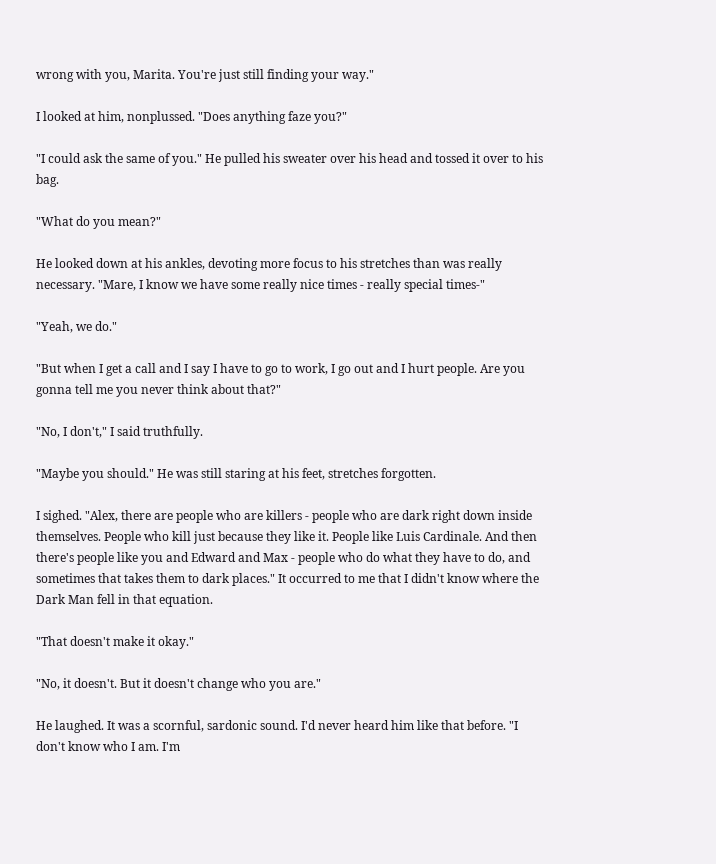wrong with you, Marita. You're just still finding your way."

I looked at him, nonplussed. "Does anything faze you?"

"I could ask the same of you." He pulled his sweater over his head and tossed it over to his bag.

"What do you mean?"

He looked down at his ankles, devoting more focus to his stretches than was really necessary. "Mare, I know we have some really nice times - really special times-"

"Yeah, we do."

"But when I get a call and I say I have to go to work, I go out and I hurt people. Are you gonna tell me you never think about that?"

"No, I don't," I said truthfully.

"Maybe you should." He was still staring at his feet, stretches forgotten.

I sighed. "Alex, there are people who are killers - people who are dark right down inside themselves. People who kill just because they like it. People like Luis Cardinale. And then there's people like you and Edward and Max - people who do what they have to do, and sometimes that takes them to dark places." It occurred to me that I didn't know where the Dark Man fell in that equation.

"That doesn't make it okay."

"No, it doesn't. But it doesn't change who you are."

He laughed. It was a scornful, sardonic sound. I'd never heard him like that before. "I don't know who I am. I'm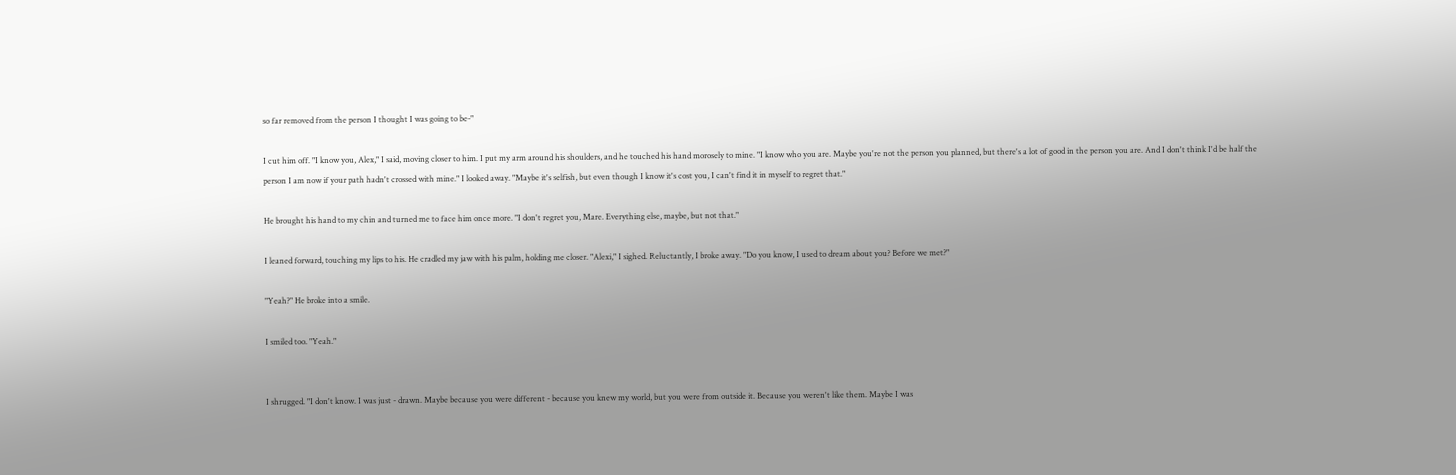so far removed from the person I thought I was going to be-"

I cut him off. "I know you, Alex," I said, moving closer to him. I put my arm around his shoulders, and he touched his hand morosely to mine. "I know who you are. Maybe you're not the person you planned, but there's a lot of good in the person you are. And I don't think I'd be half the person I am now if your path hadn't crossed with mine." I looked away. "Maybe it's selfish, but even though I know it's cost you, I can't find it in myself to regret that."

He brought his hand to my chin and turned me to face him once more. "I don't regret you, Mare. Everything else, maybe, but not that."

I leaned forward, touching my lips to his. He cradled my jaw with his palm, holding me closer. "Alexi," I sighed. Reluctantly, I broke away. "Do you know, I used to dream about you? Before we met?"

"Yeah?" He broke into a smile.

I smiled too. "Yeah."


I shrugged. "I don't know. I was just - drawn. Maybe because you were different - because you knew my world, but you were from outside it. Because you weren't like them. Maybe I was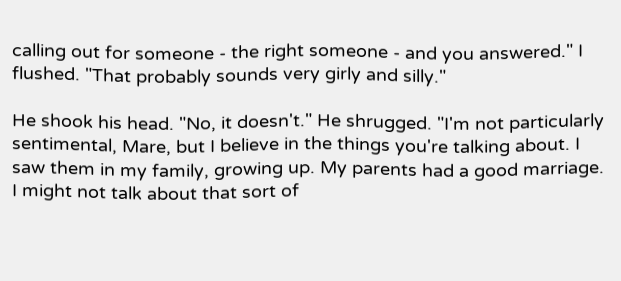calling out for someone - the right someone - and you answered." I flushed. "That probably sounds very girly and silly."

He shook his head. "No, it doesn't." He shrugged. "I'm not particularly sentimental, Mare, but I believe in the things you're talking about. I saw them in my family, growing up. My parents had a good marriage. I might not talk about that sort of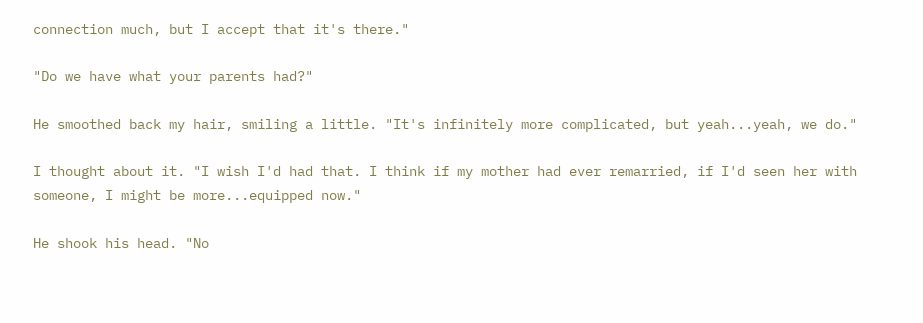connection much, but I accept that it's there."

"Do we have what your parents had?"

He smoothed back my hair, smiling a little. "It's infinitely more complicated, but yeah...yeah, we do."

I thought about it. "I wish I'd had that. I think if my mother had ever remarried, if I'd seen her with someone, I might be more...equipped now."

He shook his head. "No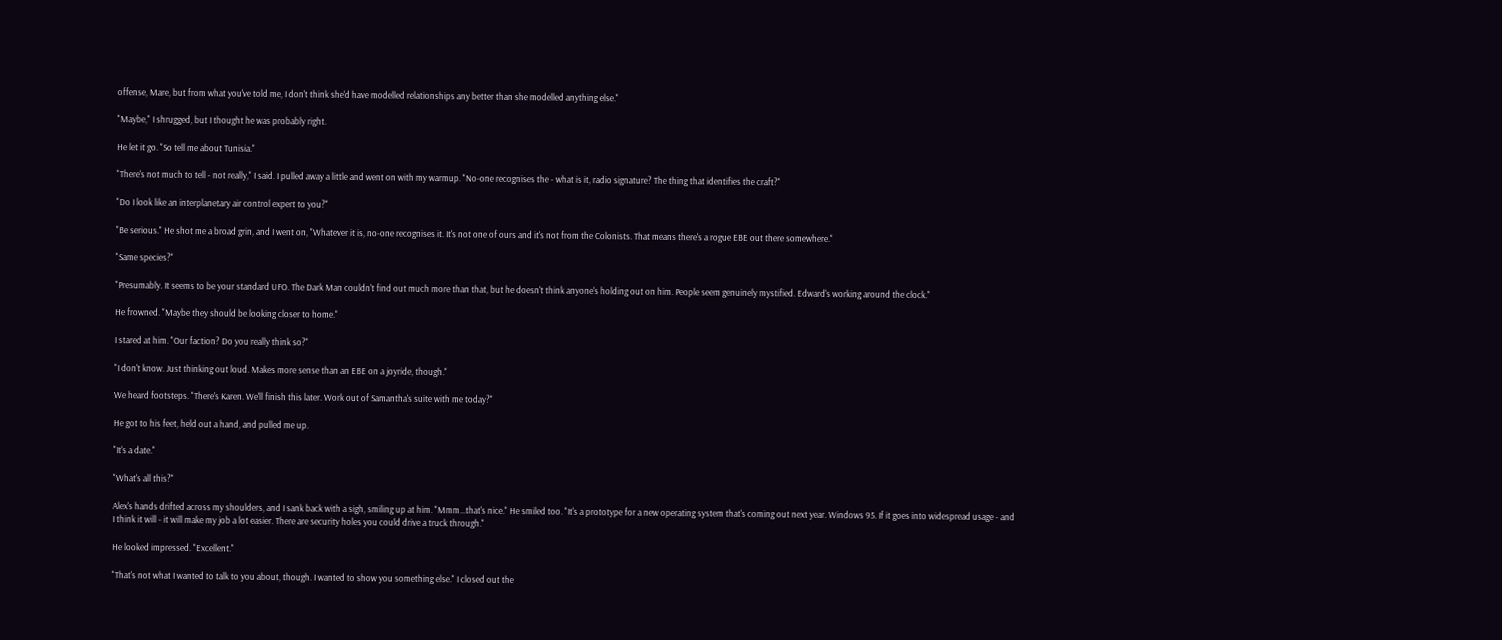offense, Mare, but from what you've told me, I don't think she'd have modelled relationships any better than she modelled anything else."

"Maybe," I shrugged, but I thought he was probably right.

He let it go. "So tell me about Tunisia."

"There's not much to tell - not really," I said. I pulled away a little and went on with my warmup. "No-one recognises the - what is it, radio signature? The thing that identifies the craft?"

"Do I look like an interplanetary air control expert to you?"

"Be serious." He shot me a broad grin, and I went on, "Whatever it is, no-one recognises it. It's not one of ours and it's not from the Colonists. That means there's a rogue EBE out there somewhere."

"Same species?"

"Presumably. It seems to be your standard UFO. The Dark Man couldn't find out much more than that, but he doesn't think anyone's holding out on him. People seem genuinely mystified. Edward's working around the clock."

He frowned. "Maybe they should be looking closer to home."

I stared at him. "Our faction? Do you really think so?"

"I don't know. Just thinking out loud. Makes more sense than an EBE on a joyride, though."

We heard footsteps. "There's Karen. We'll finish this later. Work out of Samantha's suite with me today?"

He got to his feet, held out a hand, and pulled me up.

"It's a date."

"What's all this?"

Alex's hands drifted across my shoulders, and I sank back with a sigh, smiling up at him. "Mmm...that's nice." He smiled too. "It's a prototype for a new operating system that's coming out next year. Windows 95. If it goes into widespread usage - and I think it will - it will make my job a lot easier. There are security holes you could drive a truck through."

He looked impressed. "Excellent."

"That's not what I wanted to talk to you about, though. I wanted to show you something else." I closed out the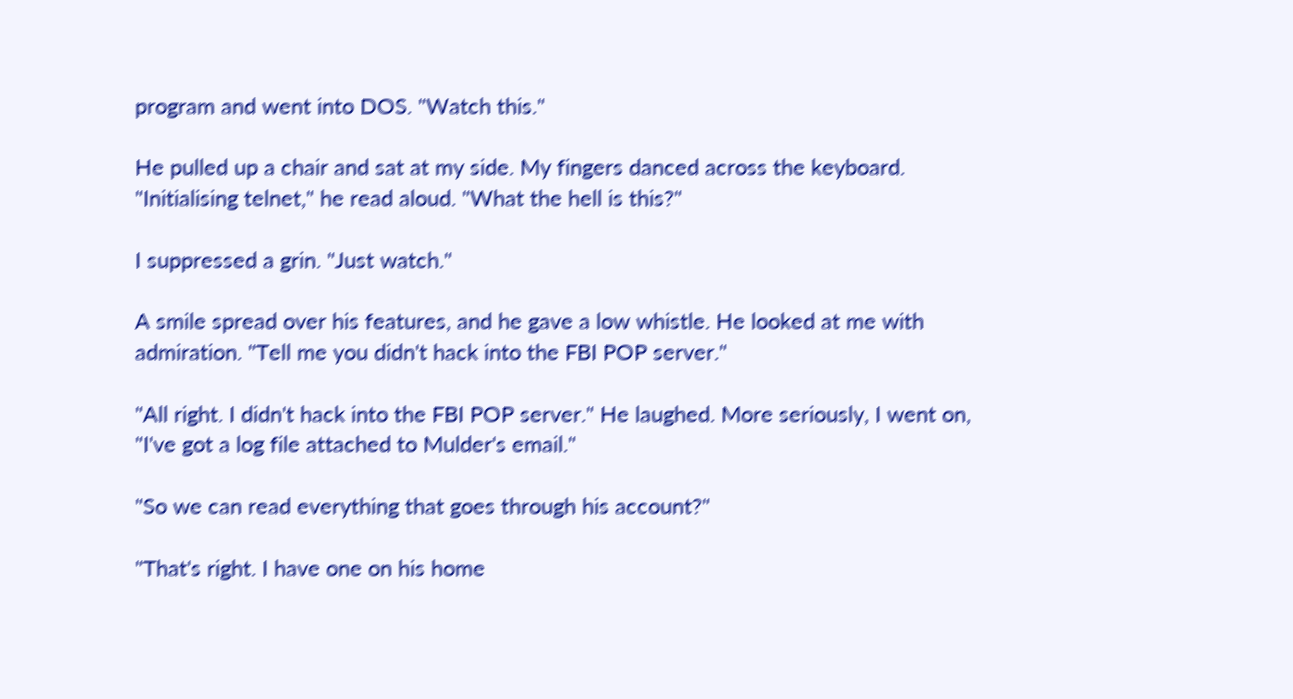program and went into DOS. "Watch this."

He pulled up a chair and sat at my side. My fingers danced across the keyboard. "Initialising telnet," he read aloud. "What the hell is this?"

I suppressed a grin. "Just watch."

A smile spread over his features, and he gave a low whistle. He looked at me with admiration. "Tell me you didn't hack into the FBI POP server."

"All right. I didn't hack into the FBI POP server." He laughed. More seriously, I went on, "I've got a log file attached to Mulder's email."

"So we can read everything that goes through his account?"

"That's right. I have one on his home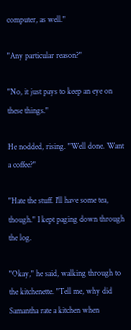computer, as well."

"Any particular reason?"

"No, it just pays to keep an eye on these things."

He nodded, rising. "Well done. Want a coffee?"

"Hate the stuff. I'll have some tea, though." I kept paging down through the log.

"Okay," he said, walking through to the kitchenette. "Tell me, why did Samantha rate a kitchen when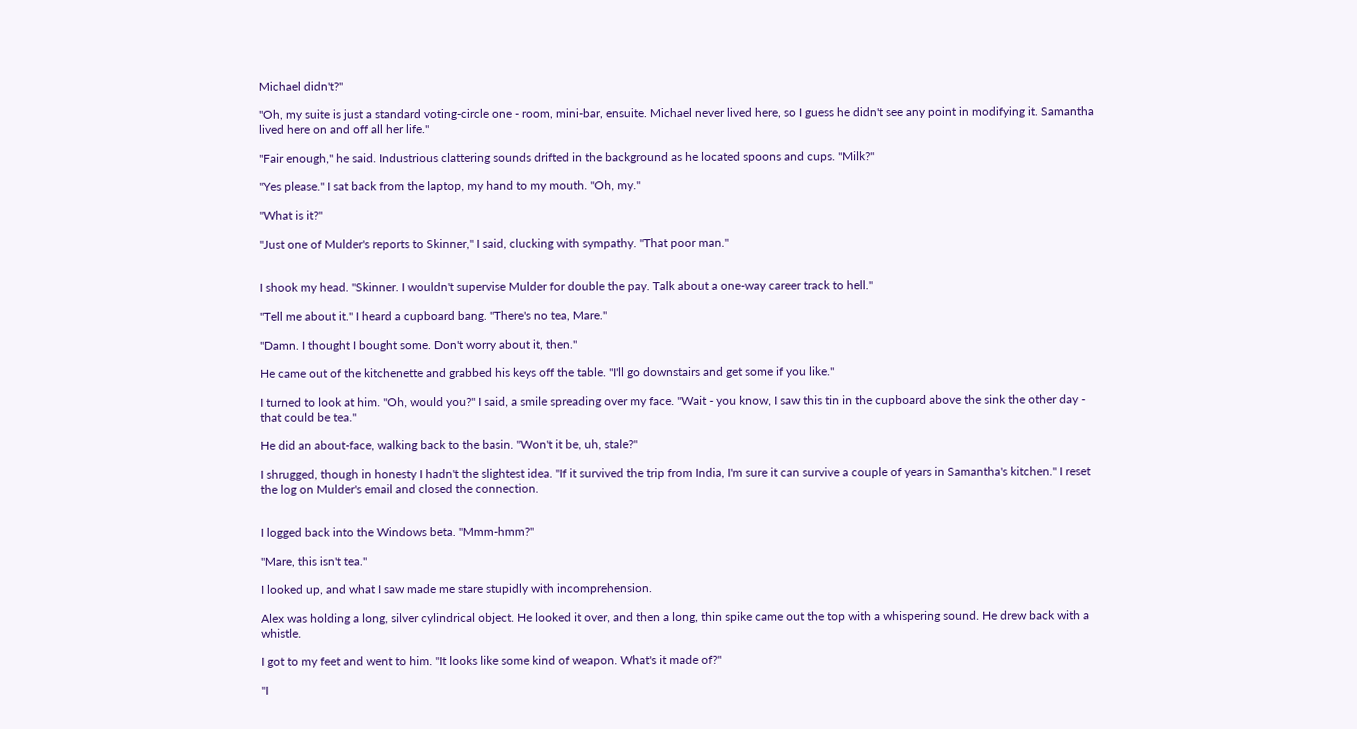Michael didn't?"

"Oh, my suite is just a standard voting-circle one - room, mini-bar, ensuite. Michael never lived here, so I guess he didn't see any point in modifying it. Samantha lived here on and off all her life."

"Fair enough," he said. Industrious clattering sounds drifted in the background as he located spoons and cups. "Milk?"

"Yes please." I sat back from the laptop, my hand to my mouth. "Oh, my."

"What is it?"

"Just one of Mulder's reports to Skinner," I said, clucking with sympathy. "That poor man."


I shook my head. "Skinner. I wouldn't supervise Mulder for double the pay. Talk about a one-way career track to hell."

"Tell me about it." I heard a cupboard bang. "There's no tea, Mare."

"Damn. I thought I bought some. Don't worry about it, then."

He came out of the kitchenette and grabbed his keys off the table. "I'll go downstairs and get some if you like."

I turned to look at him. "Oh, would you?" I said, a smile spreading over my face. "Wait - you know, I saw this tin in the cupboard above the sink the other day - that could be tea."

He did an about-face, walking back to the basin. "Won't it be, uh, stale?"

I shrugged, though in honesty I hadn't the slightest idea. "If it survived the trip from India, I'm sure it can survive a couple of years in Samantha's kitchen." I reset the log on Mulder's email and closed the connection.


I logged back into the Windows beta. "Mmm-hmm?"

"Mare, this isn't tea."

I looked up, and what I saw made me stare stupidly with incomprehension.

Alex was holding a long, silver cylindrical object. He looked it over, and then a long, thin spike came out the top with a whispering sound. He drew back with a whistle.

I got to my feet and went to him. "It looks like some kind of weapon. What's it made of?"

"I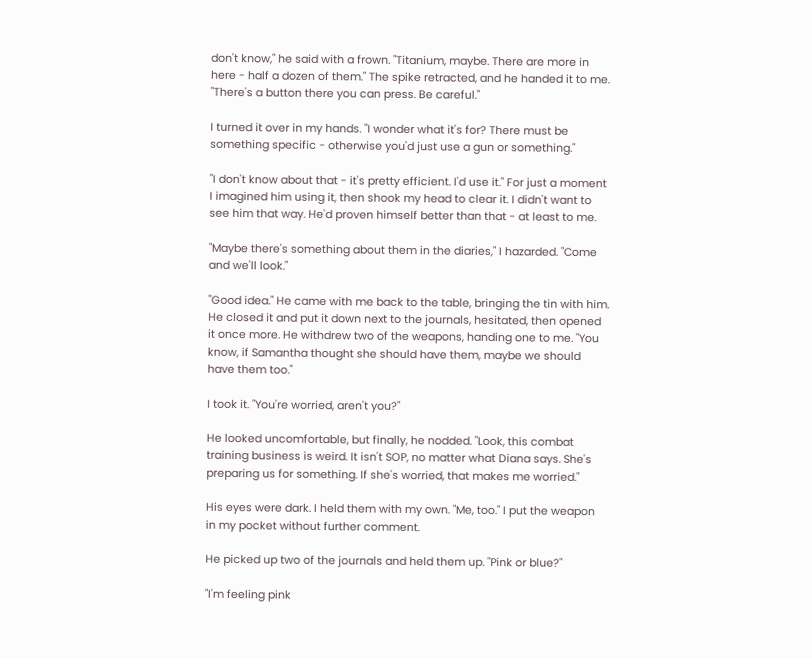don't know," he said with a frown. "Titanium, maybe. There are more in here - half a dozen of them." The spike retracted, and he handed it to me. "There's a button there you can press. Be careful."

I turned it over in my hands. "I wonder what it's for? There must be something specific - otherwise you'd just use a gun or something."

"I don't know about that - it's pretty efficient. I'd use it." For just a moment I imagined him using it, then shook my head to clear it. I didn't want to see him that way. He'd proven himself better than that - at least to me.

"Maybe there's something about them in the diaries," I hazarded. "Come and we'll look."

"Good idea." He came with me back to the table, bringing the tin with him. He closed it and put it down next to the journals, hesitated, then opened it once more. He withdrew two of the weapons, handing one to me. "You know, if Samantha thought she should have them, maybe we should have them too."

I took it. "You're worried, aren't you?"

He looked uncomfortable, but finally, he nodded. "Look, this combat training business is weird. It isn't SOP, no matter what Diana says. She's preparing us for something. If she's worried, that makes me worried."

His eyes were dark. I held them with my own. "Me, too." I put the weapon in my pocket without further comment.

He picked up two of the journals and held them up. "Pink or blue?"

"I'm feeling pink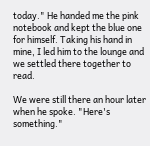today." He handed me the pink notebook and kept the blue one for himself. Taking his hand in mine, I led him to the lounge and we settled there together to read.

We were still there an hour later when he spoke. "Here's something."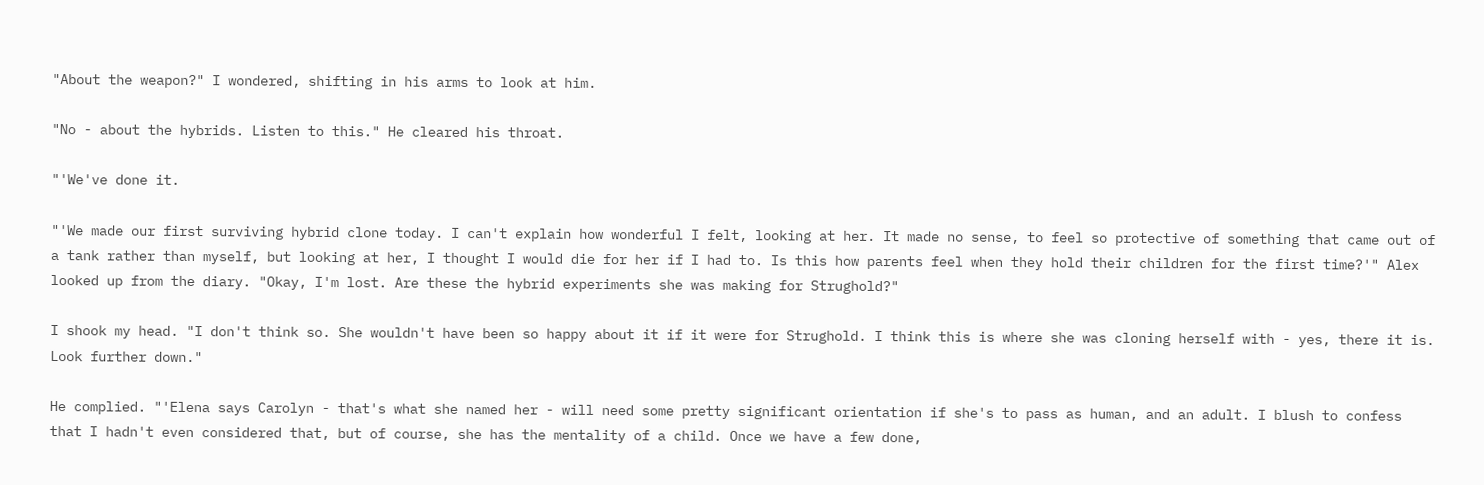"About the weapon?" I wondered, shifting in his arms to look at him.

"No - about the hybrids. Listen to this." He cleared his throat.

"'We've done it.

"'We made our first surviving hybrid clone today. I can't explain how wonderful I felt, looking at her. It made no sense, to feel so protective of something that came out of a tank rather than myself, but looking at her, I thought I would die for her if I had to. Is this how parents feel when they hold their children for the first time?'" Alex looked up from the diary. "Okay, I'm lost. Are these the hybrid experiments she was making for Strughold?"

I shook my head. "I don't think so. She wouldn't have been so happy about it if it were for Strughold. I think this is where she was cloning herself with - yes, there it is. Look further down."

He complied. "'Elena says Carolyn - that's what she named her - will need some pretty significant orientation if she's to pass as human, and an adult. I blush to confess that I hadn't even considered that, but of course, she has the mentality of a child. Once we have a few done,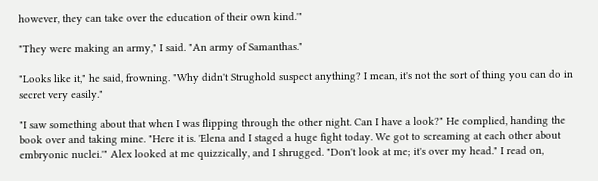however, they can take over the education of their own kind.'"

"They were making an army," I said. "An army of Samanthas."

"Looks like it," he said, frowning. "Why didn't Strughold suspect anything? I mean, it's not the sort of thing you can do in secret very easily."

"I saw something about that when I was flipping through the other night. Can I have a look?" He complied, handing the book over and taking mine. "Here it is. 'Elena and I staged a huge fight today. We got to screaming at each other about embryonic nuclei.'" Alex looked at me quizzically, and I shrugged. "Don't look at me; it's over my head." I read on,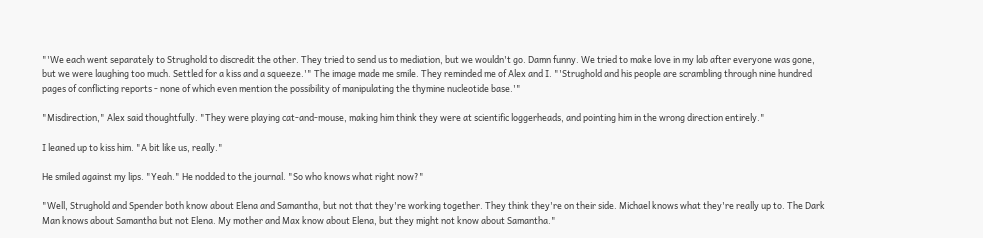"'We each went separately to Strughold to discredit the other. They tried to send us to mediation, but we wouldn't go. Damn funny. We tried to make love in my lab after everyone was gone, but we were laughing too much. Settled for a kiss and a squeeze.'" The image made me smile. They reminded me of Alex and I. "'Strughold and his people are scrambling through nine hundred pages of conflicting reports - none of which even mention the possibility of manipulating the thymine nucleotide base.'"

"Misdirection," Alex said thoughtfully. "They were playing cat-and-mouse, making him think they were at scientific loggerheads, and pointing him in the wrong direction entirely."

I leaned up to kiss him. "A bit like us, really."

He smiled against my lips. "Yeah." He nodded to the journal. "So who knows what right now?"

"Well, Strughold and Spender both know about Elena and Samantha, but not that they're working together. They think they're on their side. Michael knows what they're really up to. The Dark Man knows about Samantha but not Elena. My mother and Max know about Elena, but they might not know about Samantha."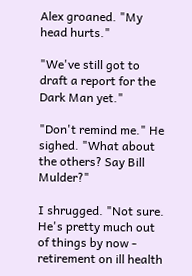Alex groaned. "My head hurts."

"We've still got to draft a report for the Dark Man yet."

"Don't remind me." He sighed. "What about the others? Say Bill Mulder?"

I shrugged. "Not sure. He's pretty much out of things by now - retirement on ill health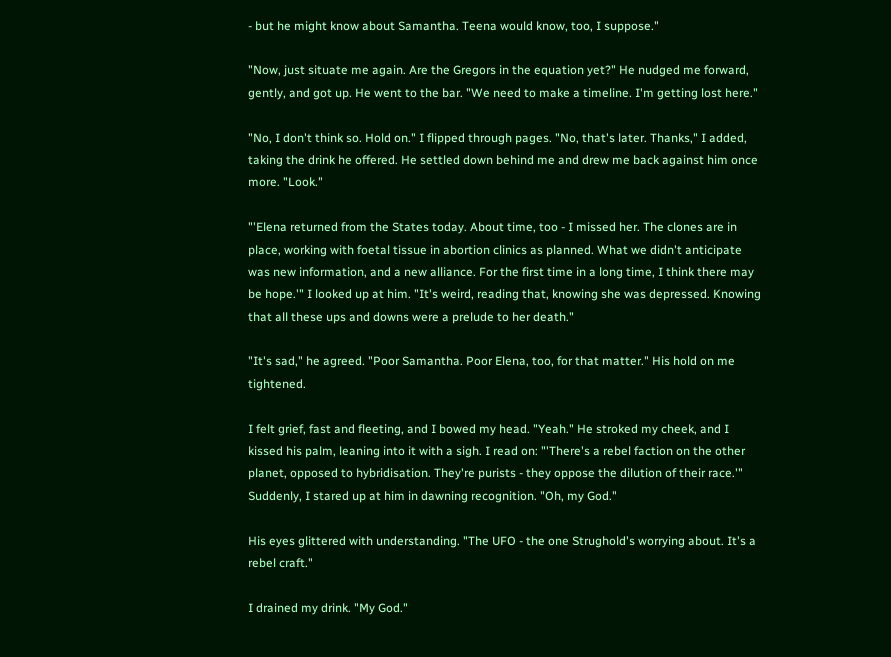- but he might know about Samantha. Teena would know, too, I suppose."

"Now, just situate me again. Are the Gregors in the equation yet?" He nudged me forward, gently, and got up. He went to the bar. "We need to make a timeline. I'm getting lost here."

"No, I don't think so. Hold on." I flipped through pages. "No, that's later. Thanks," I added, taking the drink he offered. He settled down behind me and drew me back against him once more. "Look."

"'Elena returned from the States today. About time, too - I missed her. The clones are in place, working with foetal tissue in abortion clinics as planned. What we didn't anticipate was new information, and a new alliance. For the first time in a long time, I think there may be hope.'" I looked up at him. "It's weird, reading that, knowing she was depressed. Knowing that all these ups and downs were a prelude to her death."

"It's sad," he agreed. "Poor Samantha. Poor Elena, too, for that matter." His hold on me tightened.

I felt grief, fast and fleeting, and I bowed my head. "Yeah." He stroked my cheek, and I kissed his palm, leaning into it with a sigh. I read on: "'There's a rebel faction on the other planet, opposed to hybridisation. They're purists - they oppose the dilution of their race.'" Suddenly, I stared up at him in dawning recognition. "Oh, my God."

His eyes glittered with understanding. "The UFO - the one Strughold's worrying about. It's a rebel craft."

I drained my drink. "My God."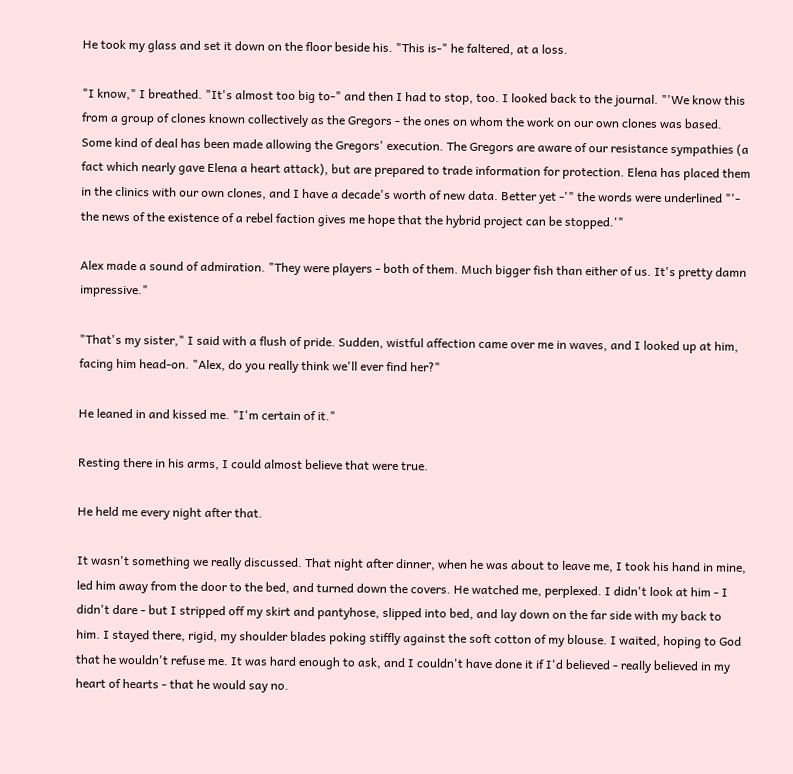He took my glass and set it down on the floor beside his. "This is-" he faltered, at a loss.

"I know," I breathed. "It's almost too big to-" and then I had to stop, too. I looked back to the journal. "'We know this from a group of clones known collectively as the Gregors - the ones on whom the work on our own clones was based. Some kind of deal has been made allowing the Gregors' execution. The Gregors are aware of our resistance sympathies (a fact which nearly gave Elena a heart attack), but are prepared to trade information for protection. Elena has placed them in the clinics with our own clones, and I have a decade's worth of new data. Better yet -'" the words were underlined "'- the news of the existence of a rebel faction gives me hope that the hybrid project can be stopped.'"

Alex made a sound of admiration. "They were players - both of them. Much bigger fish than either of us. It's pretty damn impressive."

"That's my sister," I said with a flush of pride. Sudden, wistful affection came over me in waves, and I looked up at him, facing him head-on. "Alex, do you really think we'll ever find her?"

He leaned in and kissed me. "I'm certain of it."

Resting there in his arms, I could almost believe that were true.

He held me every night after that.

It wasn't something we really discussed. That night after dinner, when he was about to leave me, I took his hand in mine, led him away from the door to the bed, and turned down the covers. He watched me, perplexed. I didn't look at him - I didn't dare - but I stripped off my skirt and pantyhose, slipped into bed, and lay down on the far side with my back to him. I stayed there, rigid, my shoulder blades poking stiffly against the soft cotton of my blouse. I waited, hoping to God that he wouldn't refuse me. It was hard enough to ask, and I couldn't have done it if I'd believed - really believed in my heart of hearts - that he would say no.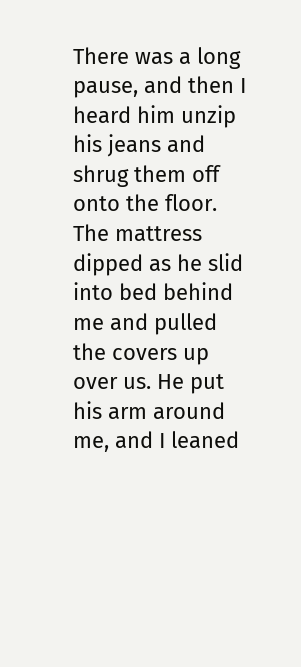There was a long pause, and then I heard him unzip his jeans and shrug them off onto the floor. The mattress dipped as he slid into bed behind me and pulled the covers up over us. He put his arm around me, and I leaned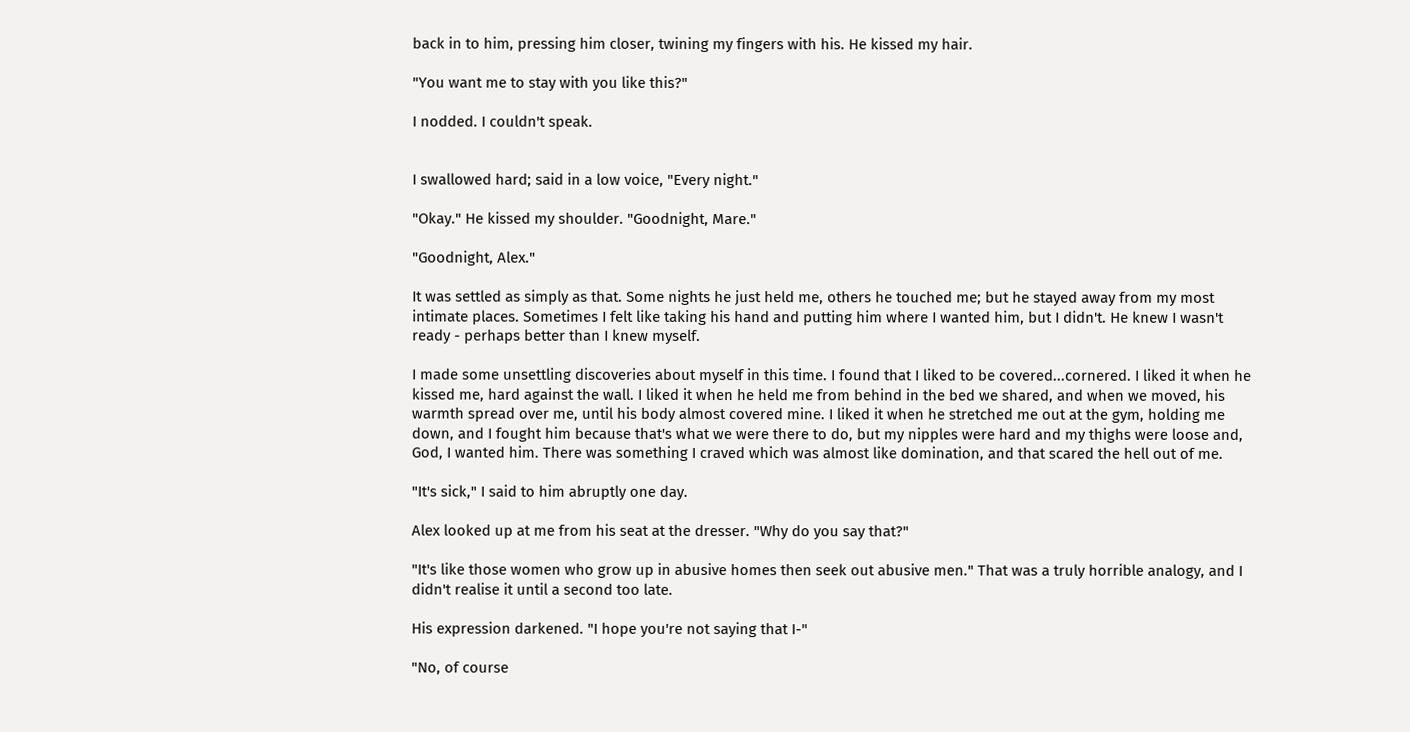back in to him, pressing him closer, twining my fingers with his. He kissed my hair.

"You want me to stay with you like this?"

I nodded. I couldn't speak.


I swallowed hard; said in a low voice, "Every night."

"Okay." He kissed my shoulder. "Goodnight, Mare."

"Goodnight, Alex."

It was settled as simply as that. Some nights he just held me, others he touched me; but he stayed away from my most intimate places. Sometimes I felt like taking his hand and putting him where I wanted him, but I didn't. He knew I wasn't ready - perhaps better than I knew myself.

I made some unsettling discoveries about myself in this time. I found that I liked to be covered...cornered. I liked it when he kissed me, hard against the wall. I liked it when he held me from behind in the bed we shared, and when we moved, his warmth spread over me, until his body almost covered mine. I liked it when he stretched me out at the gym, holding me down, and I fought him because that's what we were there to do, but my nipples were hard and my thighs were loose and, God, I wanted him. There was something I craved which was almost like domination, and that scared the hell out of me.

"It's sick," I said to him abruptly one day.

Alex looked up at me from his seat at the dresser. "Why do you say that?"

"It's like those women who grow up in abusive homes then seek out abusive men." That was a truly horrible analogy, and I didn't realise it until a second too late.

His expression darkened. "I hope you're not saying that I-"

"No, of course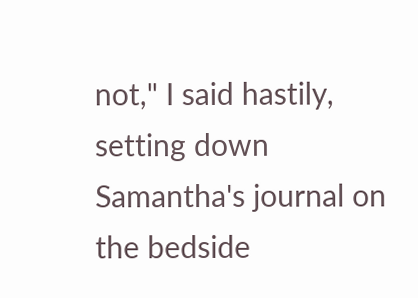not," I said hastily, setting down Samantha's journal on the bedside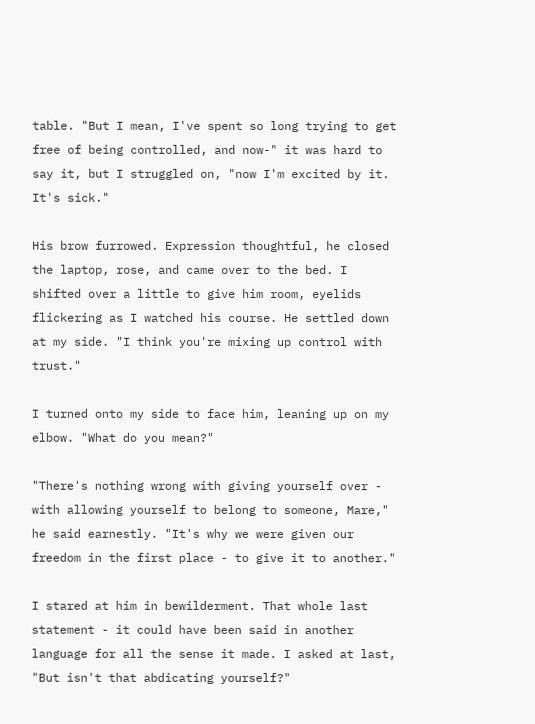table. "But I mean, I've spent so long trying to get free of being controlled, and now-" it was hard to say it, but I struggled on, "now I'm excited by it. It's sick."

His brow furrowed. Expression thoughtful, he closed the laptop, rose, and came over to the bed. I shifted over a little to give him room, eyelids flickering as I watched his course. He settled down at my side. "I think you're mixing up control with trust."

I turned onto my side to face him, leaning up on my elbow. "What do you mean?"

"There's nothing wrong with giving yourself over - with allowing yourself to belong to someone, Mare," he said earnestly. "It's why we were given our freedom in the first place - to give it to another."

I stared at him in bewilderment. That whole last statement - it could have been said in another language for all the sense it made. I asked at last, "But isn't that abdicating yourself?"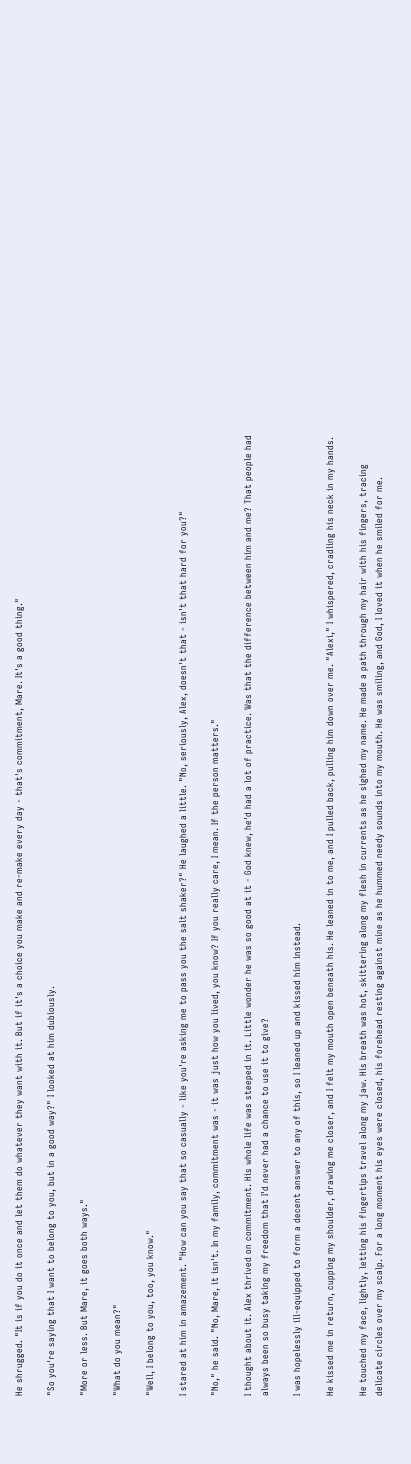He shrugged. "It is if you do it once and let them do whatever they want with it. But if it's a choice you make and re-make every day - that's commitment, Mare. It's a good thing."

"So you're saying that I want to belong to you, but in a good way?" I looked at him dubiously.

"More or less. But Mare, it goes both ways."

"What do you mean?"

"Well, I belong to you, too, you know."

I stared at him in amazement. "How can you say that so casually - like you're asking me to pass you the salt shaker?" He laughed a little. "No, seriously, Alex, doesn't that - isn't that hard for you?"

"No," he said. "No, Mare, it isn't. In my family, commitment was - it was just how you lived, you know? If you really care, I mean. If the person matters."

I thought about it. Alex thrived on commitment. His whole life was steeped in it. Little wonder he was so good at it - God knew, he'd had a lot of practice. Was that the difference between him and me? That people had always been so busy taking my freedom that I'd never had a chance to use it to give?

I was hopelessly ill-equipped to form a decent answer to any of this, so I leaned up and kissed him instead.

He kissed me in return, cupping my shoulder, drawing me closer, and I felt my mouth open beneath his. He leaned in to me, and I pulled back, pulling him down over me. "Alexi," I whispered, cradling his neck in my hands.

He touched my face, lightly, letting his fingertips travel along my jaw. His breath was hot, skittering along my flesh in currents as he sighed my name. He made a path through my hair with his fingers, tracing delicate circles over my scalp. For a long moment his eyes were closed, his forehead resting against mine as he hummed needy sounds into my mouth. He was smiling, and God, I loved it when he smiled for me.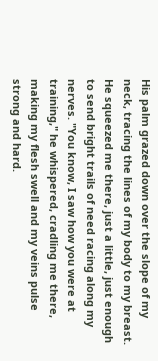His palm grazed down over the slope of my neck, tracing the lines of my body to my breast. He squeezed me there, just a little, just enough to send bright trails of need racing along my nerves. "You know, I saw how you were at training," he whispered, cradling me there, making my flesh swell and my veins pulse strong and hard.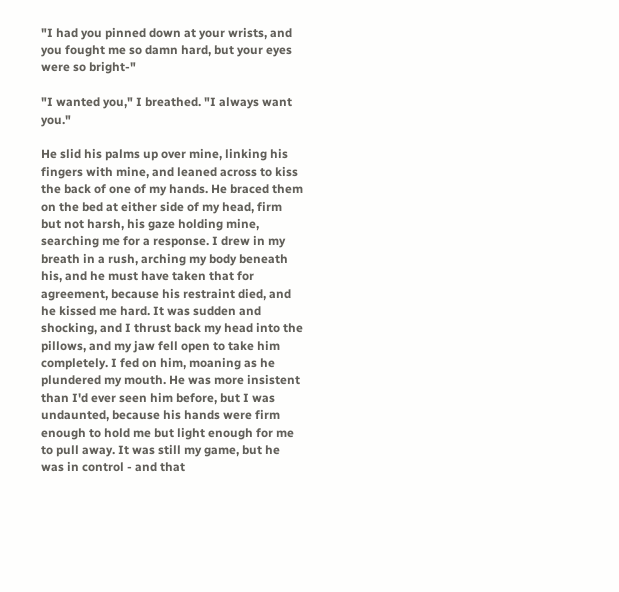"I had you pinned down at your wrists, and you fought me so damn hard, but your eyes were so bright-"

"I wanted you," I breathed. "I always want you."

He slid his palms up over mine, linking his fingers with mine, and leaned across to kiss the back of one of my hands. He braced them on the bed at either side of my head, firm but not harsh, his gaze holding mine, searching me for a response. I drew in my breath in a rush, arching my body beneath his, and he must have taken that for agreement, because his restraint died, and he kissed me hard. It was sudden and shocking, and I thrust back my head into the pillows, and my jaw fell open to take him completely. I fed on him, moaning as he plundered my mouth. He was more insistent than I'd ever seen him before, but I was undaunted, because his hands were firm enough to hold me but light enough for me to pull away. It was still my game, but he was in control - and that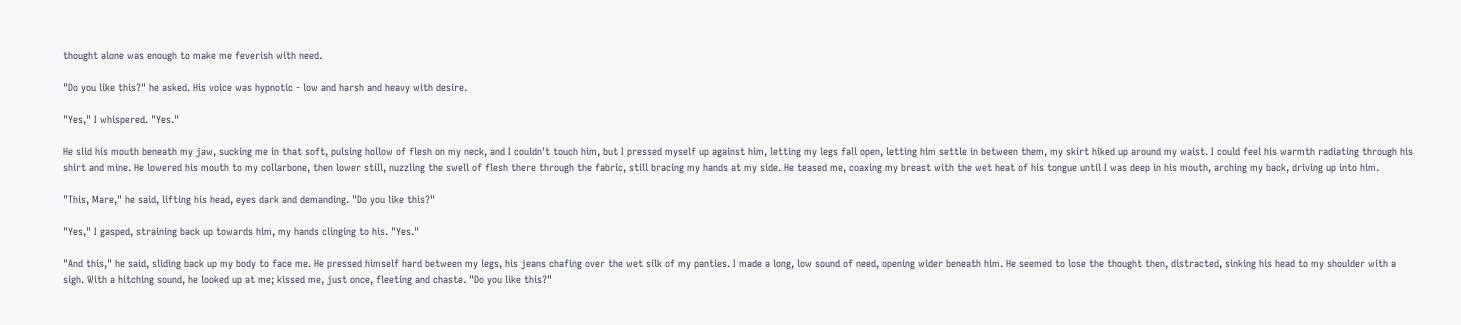thought alone was enough to make me feverish with need.

"Do you like this?" he asked. His voice was hypnotic - low and harsh and heavy with desire.

"Yes," I whispered. "Yes."

He slid his mouth beneath my jaw, sucking me in that soft, pulsing hollow of flesh on my neck, and I couldn't touch him, but I pressed myself up against him, letting my legs fall open, letting him settle in between them, my skirt hiked up around my waist. I could feel his warmth radiating through his shirt and mine. He lowered his mouth to my collarbone, then lower still, nuzzling the swell of flesh there through the fabric, still bracing my hands at my side. He teased me, coaxing my breast with the wet heat of his tongue until I was deep in his mouth, arching my back, driving up into him.

"This, Mare," he said, lifting his head, eyes dark and demanding. "Do you like this?"

"Yes," I gasped, straining back up towards him, my hands clinging to his. "Yes."

"And this," he said, sliding back up my body to face me. He pressed himself hard between my legs, his jeans chafing over the wet silk of my panties. I made a long, low sound of need, opening wider beneath him. He seemed to lose the thought then, distracted, sinking his head to my shoulder with a sigh. With a hitching sound, he looked up at me; kissed me, just once, fleeting and chaste. "Do you like this?"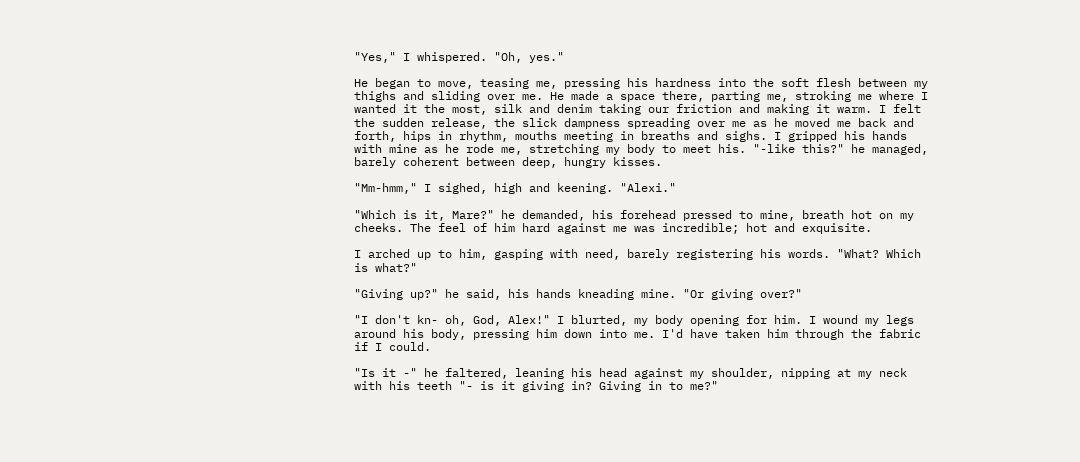"Yes," I whispered. "Oh, yes."

He began to move, teasing me, pressing his hardness into the soft flesh between my thighs and sliding over me. He made a space there, parting me, stroking me where I wanted it the most, silk and denim taking our friction and making it warm. I felt the sudden release, the slick dampness spreading over me as he moved me back and forth, hips in rhythm, mouths meeting in breaths and sighs. I gripped his hands with mine as he rode me, stretching my body to meet his. "-like this?" he managed, barely coherent between deep, hungry kisses.

"Mm-hmm," I sighed, high and keening. "Alexi."

"Which is it, Mare?" he demanded, his forehead pressed to mine, breath hot on my cheeks. The feel of him hard against me was incredible; hot and exquisite.

I arched up to him, gasping with need, barely registering his words. "What? Which is what?"

"Giving up?" he said, his hands kneading mine. "Or giving over?"

"I don't kn- oh, God, Alex!" I blurted, my body opening for him. I wound my legs around his body, pressing him down into me. I'd have taken him through the fabric if I could.

"Is it -" he faltered, leaning his head against my shoulder, nipping at my neck with his teeth "- is it giving in? Giving in to me?"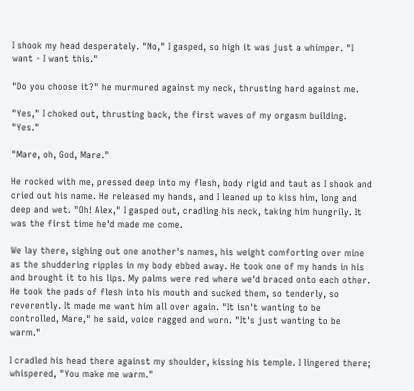I shook my head desperately. "No," I gasped, so high it was just a whimper. "I want - I want this."

"Do you choose it?" he murmured against my neck, thrusting hard against me.

"Yes," I choked out, thrusting back, the first waves of my orgasm building. "Yes."

"Mare, oh, God, Mare."

He rocked with me, pressed deep into my flesh, body rigid and taut as I shook and cried out his name. He released my hands, and I leaned up to kiss him, long and deep and wet. "Oh! Alex," I gasped out, cradling his neck, taking him hungrily. It was the first time he'd made me come.

We lay there, sighing out one another's names, his weight comforting over mine as the shuddering ripples in my body ebbed away. He took one of my hands in his and brought it to his lips. My palms were red where we'd braced onto each other. He took the pads of flesh into his mouth and sucked them, so tenderly, so reverently. It made me want him all over again. "It isn't wanting to be controlled, Mare," he said, voice ragged and worn. "It's just wanting to be warm."

I cradled his head there against my shoulder, kissing his temple. I lingered there; whispered, "You make me warm."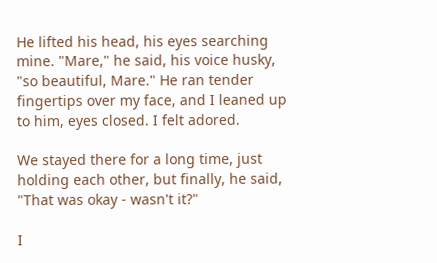He lifted his head, his eyes searching mine. "Mare," he said, his voice husky, "so beautiful, Mare." He ran tender fingertips over my face, and I leaned up to him, eyes closed. I felt adored.

We stayed there for a long time, just holding each other, but finally, he said, "That was okay - wasn't it?"

I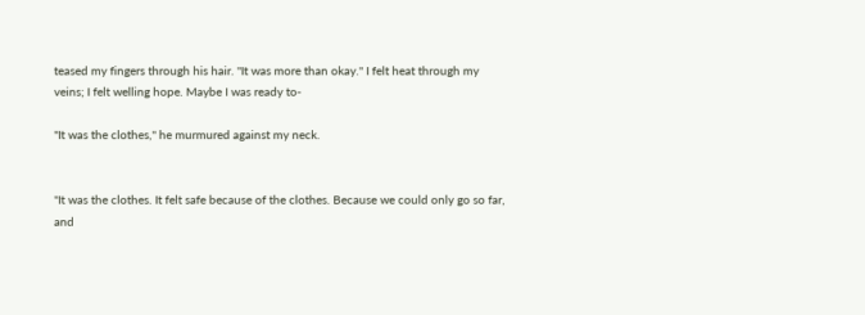teased my fingers through his hair. "It was more than okay." I felt heat through my veins; I felt welling hope. Maybe I was ready to-

"It was the clothes," he murmured against my neck.


"It was the clothes. It felt safe because of the clothes. Because we could only go so far, and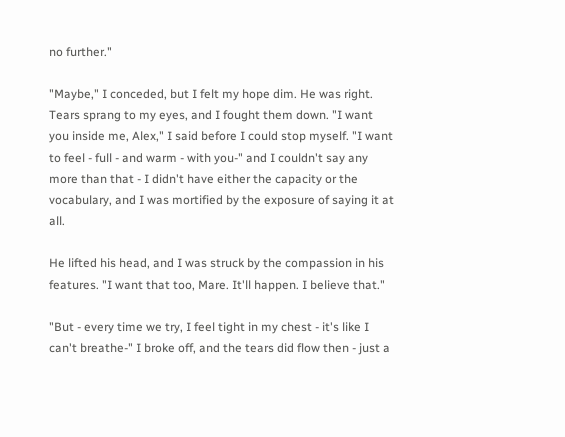no further."

"Maybe," I conceded, but I felt my hope dim. He was right. Tears sprang to my eyes, and I fought them down. "I want you inside me, Alex," I said before I could stop myself. "I want to feel - full - and warm - with you-" and I couldn't say any more than that - I didn't have either the capacity or the vocabulary, and I was mortified by the exposure of saying it at all.

He lifted his head, and I was struck by the compassion in his features. "I want that too, Mare. It'll happen. I believe that."

"But - every time we try, I feel tight in my chest - it's like I can't breathe-" I broke off, and the tears did flow then - just a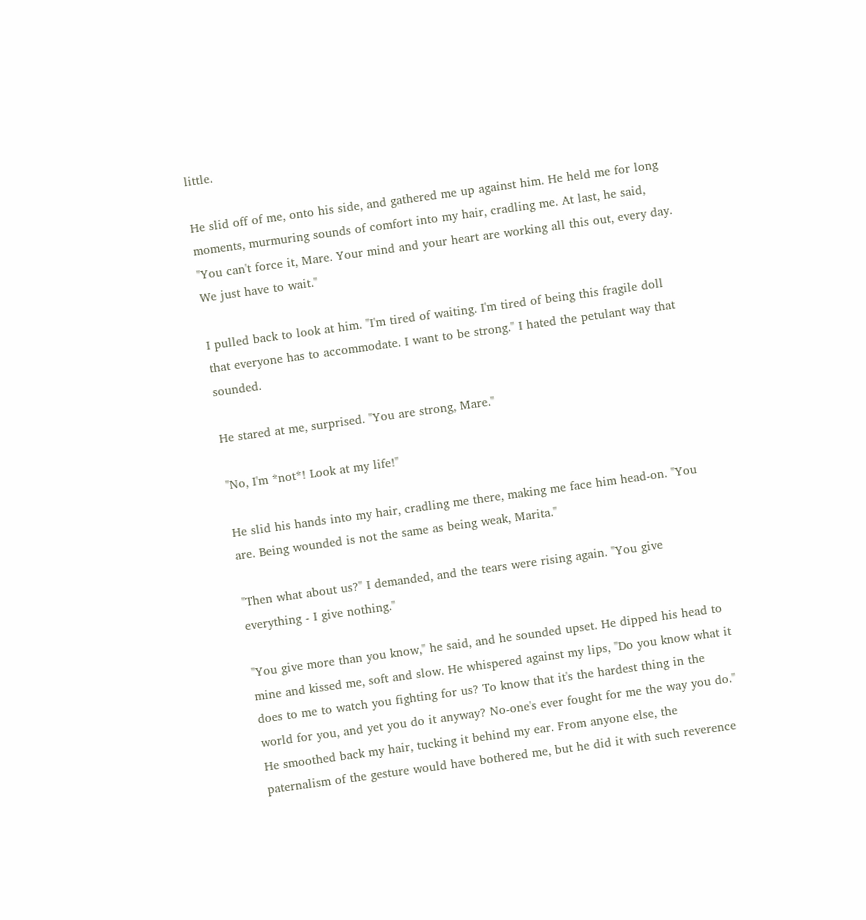little.

He slid off of me, onto his side, and gathered me up against him. He held me for long moments, murmuring sounds of comfort into my hair, cradling me. At last, he said, "You can't force it, Mare. Your mind and your heart are working all this out, every day. We just have to wait."

I pulled back to look at him. "I'm tired of waiting. I'm tired of being this fragile doll that everyone has to accommodate. I want to be strong." I hated the petulant way that sounded.

He stared at me, surprised. "You are strong, Mare."

"No, I'm *not*! Look at my life!"

He slid his hands into my hair, cradling me there, making me face him head-on. "You are. Being wounded is not the same as being weak, Marita."

"Then what about us?" I demanded, and the tears were rising again. "You give everything - I give nothing."

"You give more than you know," he said, and he sounded upset. He dipped his head to mine and kissed me, soft and slow. He whispered against my lips, "Do you know what it does to me to watch you fighting for us? To know that it's the hardest thing in the world for you, and yet you do it anyway? No-one's ever fought for me the way you do." He smoothed back my hair, tucking it behind my ear. From anyone else, the paternalism of the gesture would have bothered me, but he did it with such reverence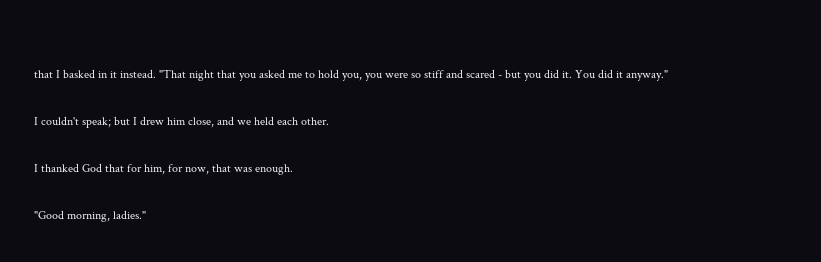that I basked in it instead. "That night that you asked me to hold you, you were so stiff and scared - but you did it. You did it anyway."

I couldn't speak; but I drew him close, and we held each other.

I thanked God that for him, for now, that was enough.

"Good morning, ladies."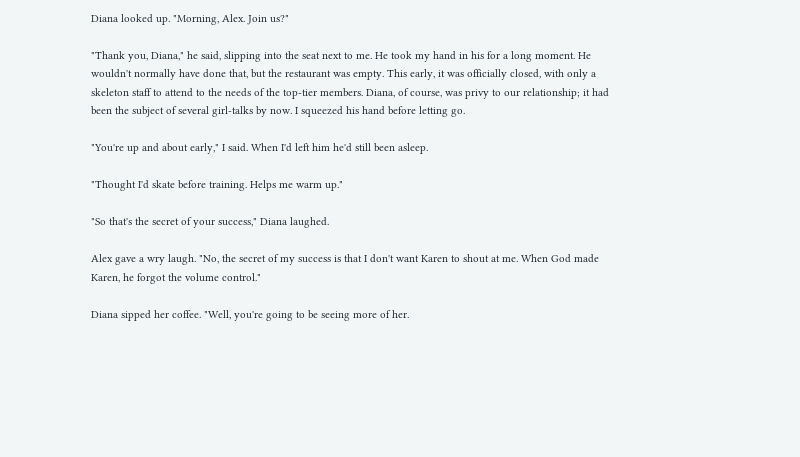Diana looked up. "Morning, Alex. Join us?"

"Thank you, Diana," he said, slipping into the seat next to me. He took my hand in his for a long moment. He wouldn't normally have done that, but the restaurant was empty. This early, it was officially closed, with only a skeleton staff to attend to the needs of the top-tier members. Diana, of course, was privy to our relationship; it had been the subject of several girl-talks by now. I squeezed his hand before letting go.

"You're up and about early," I said. When I'd left him he'd still been asleep.

"Thought I'd skate before training. Helps me warm up."

"So that's the secret of your success," Diana laughed.

Alex gave a wry laugh. "No, the secret of my success is that I don't want Karen to shout at me. When God made Karen, he forgot the volume control."

Diana sipped her coffee. "Well, you're going to be seeing more of her.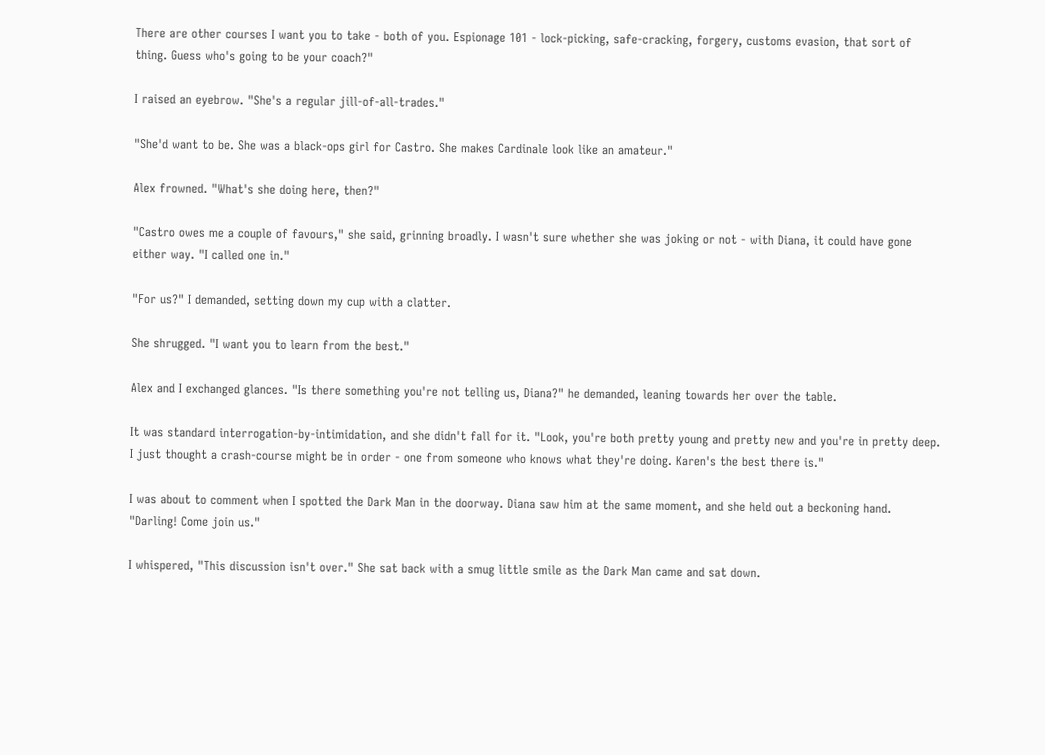There are other courses I want you to take - both of you. Espionage 101 - lock-picking, safe-cracking, forgery, customs evasion, that sort of thing. Guess who's going to be your coach?"

I raised an eyebrow. "She's a regular jill-of-all-trades."

"She'd want to be. She was a black-ops girl for Castro. She makes Cardinale look like an amateur."

Alex frowned. "What's she doing here, then?"

"Castro owes me a couple of favours," she said, grinning broadly. I wasn't sure whether she was joking or not - with Diana, it could have gone either way. "I called one in."

"For us?" I demanded, setting down my cup with a clatter.

She shrugged. "I want you to learn from the best."

Alex and I exchanged glances. "Is there something you're not telling us, Diana?" he demanded, leaning towards her over the table.

It was standard interrogation-by-intimidation, and she didn't fall for it. "Look, you're both pretty young and pretty new and you're in pretty deep. I just thought a crash-course might be in order - one from someone who knows what they're doing. Karen's the best there is."

I was about to comment when I spotted the Dark Man in the doorway. Diana saw him at the same moment, and she held out a beckoning hand. "Darling! Come join us."

I whispered, "This discussion isn't over." She sat back with a smug little smile as the Dark Man came and sat down.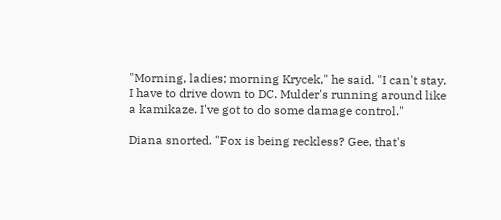"Morning, ladies; morning Krycek," he said. "I can't stay. I have to drive down to DC. Mulder's running around like a kamikaze. I've got to do some damage control."

Diana snorted. "Fox is being reckless? Gee, that's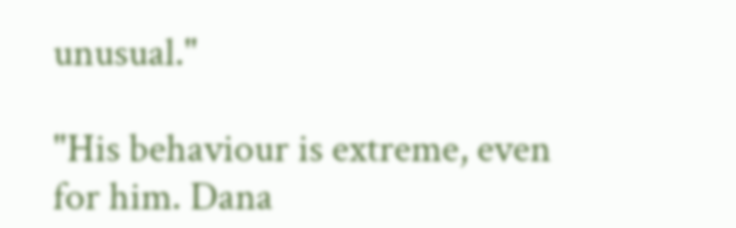unusual."

"His behaviour is extreme, even for him. Dana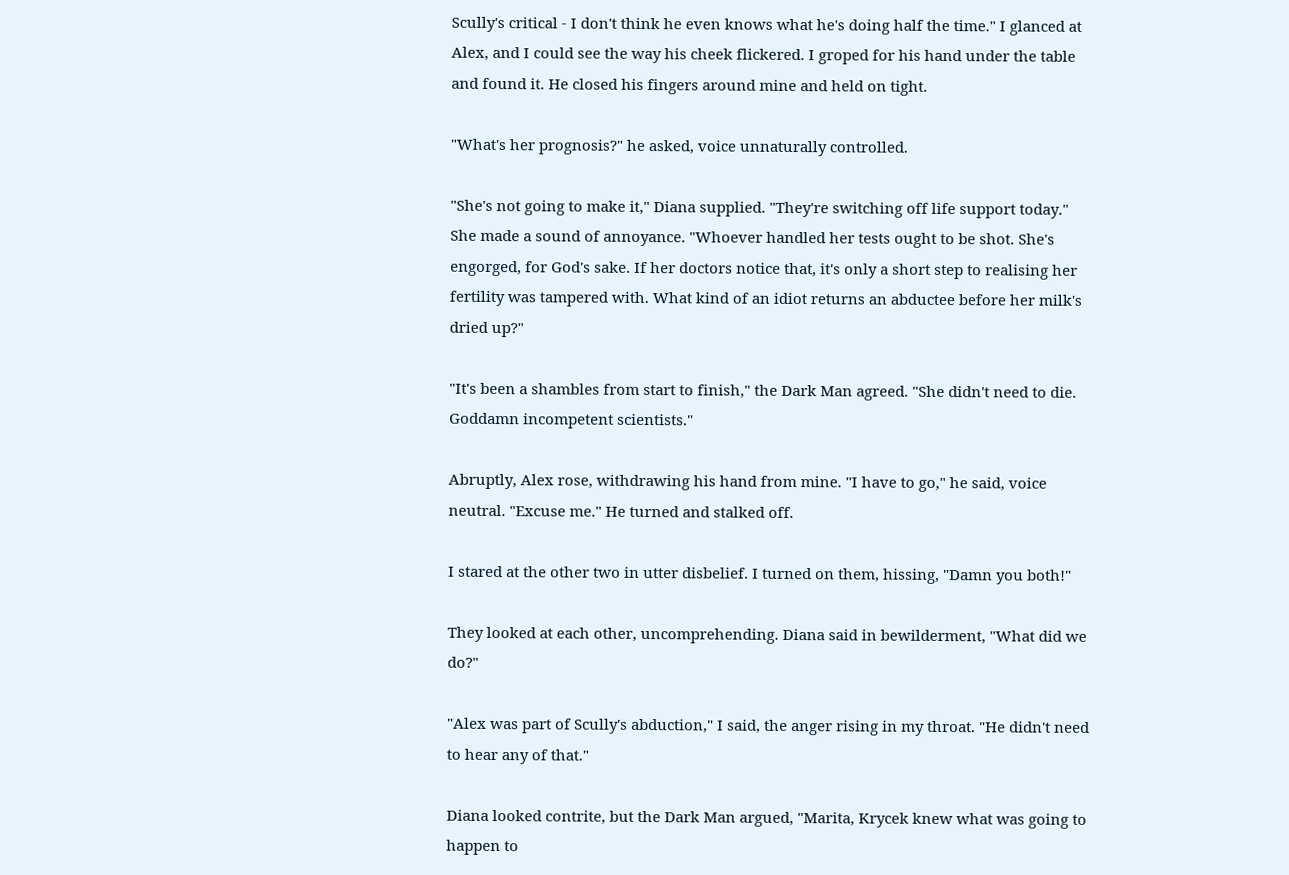Scully's critical - I don't think he even knows what he's doing half the time." I glanced at Alex, and I could see the way his cheek flickered. I groped for his hand under the table and found it. He closed his fingers around mine and held on tight.

"What's her prognosis?" he asked, voice unnaturally controlled.

"She's not going to make it," Diana supplied. "They're switching off life support today." She made a sound of annoyance. "Whoever handled her tests ought to be shot. She's engorged, for God's sake. If her doctors notice that, it's only a short step to realising her fertility was tampered with. What kind of an idiot returns an abductee before her milk's dried up?"

"It's been a shambles from start to finish," the Dark Man agreed. "She didn't need to die. Goddamn incompetent scientists."

Abruptly, Alex rose, withdrawing his hand from mine. "I have to go," he said, voice neutral. "Excuse me." He turned and stalked off.

I stared at the other two in utter disbelief. I turned on them, hissing, "Damn you both!"

They looked at each other, uncomprehending. Diana said in bewilderment, "What did we do?"

"Alex was part of Scully's abduction," I said, the anger rising in my throat. "He didn't need to hear any of that."

Diana looked contrite, but the Dark Man argued, "Marita, Krycek knew what was going to happen to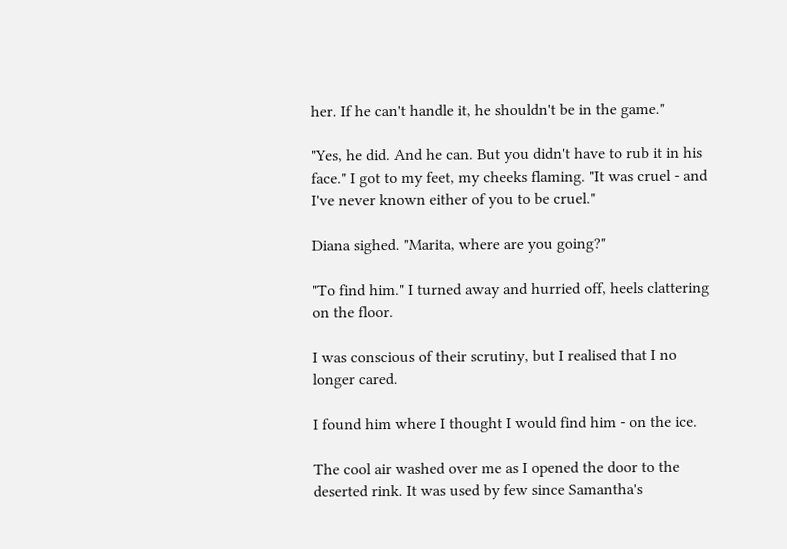her. If he can't handle it, he shouldn't be in the game."

"Yes, he did. And he can. But you didn't have to rub it in his face." I got to my feet, my cheeks flaming. "It was cruel - and I've never known either of you to be cruel."

Diana sighed. "Marita, where are you going?"

"To find him." I turned away and hurried off, heels clattering on the floor.

I was conscious of their scrutiny, but I realised that I no longer cared.

I found him where I thought I would find him - on the ice.

The cool air washed over me as I opened the door to the deserted rink. It was used by few since Samantha's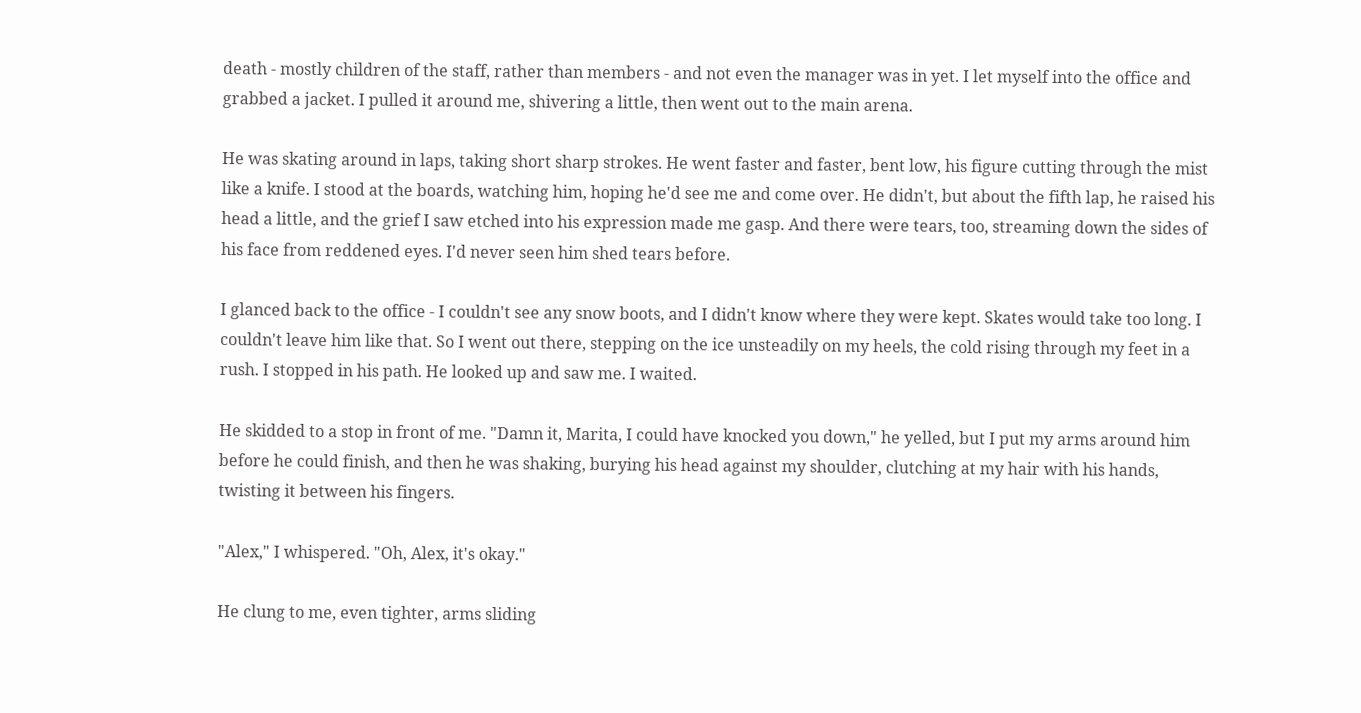death - mostly children of the staff, rather than members - and not even the manager was in yet. I let myself into the office and grabbed a jacket. I pulled it around me, shivering a little, then went out to the main arena.

He was skating around in laps, taking short sharp strokes. He went faster and faster, bent low, his figure cutting through the mist like a knife. I stood at the boards, watching him, hoping he'd see me and come over. He didn't, but about the fifth lap, he raised his head a little, and the grief I saw etched into his expression made me gasp. And there were tears, too, streaming down the sides of his face from reddened eyes. I'd never seen him shed tears before.

I glanced back to the office - I couldn't see any snow boots, and I didn't know where they were kept. Skates would take too long. I couldn't leave him like that. So I went out there, stepping on the ice unsteadily on my heels, the cold rising through my feet in a rush. I stopped in his path. He looked up and saw me. I waited.

He skidded to a stop in front of me. "Damn it, Marita, I could have knocked you down," he yelled, but I put my arms around him before he could finish, and then he was shaking, burying his head against my shoulder, clutching at my hair with his hands, twisting it between his fingers.

"Alex," I whispered. "Oh, Alex, it's okay."

He clung to me, even tighter, arms sliding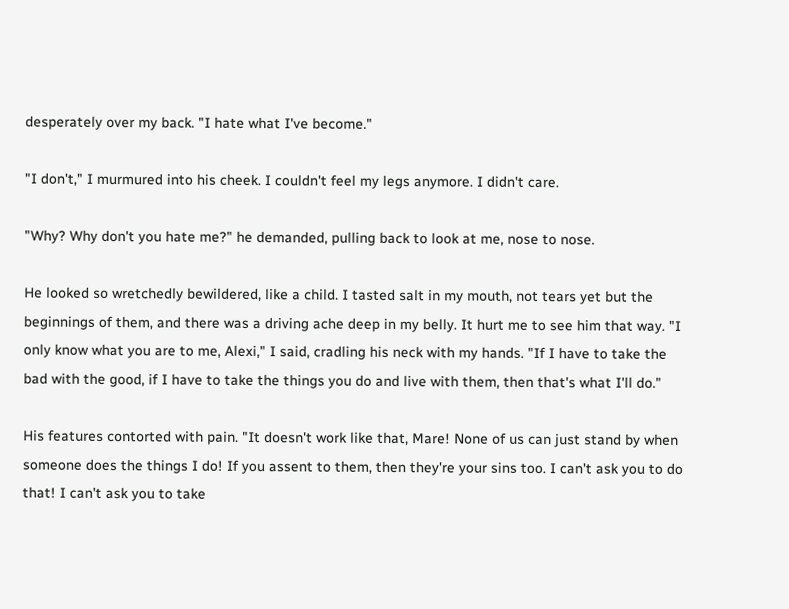desperately over my back. "I hate what I've become."

"I don't," I murmured into his cheek. I couldn't feel my legs anymore. I didn't care.

"Why? Why don't you hate me?" he demanded, pulling back to look at me, nose to nose.

He looked so wretchedly bewildered, like a child. I tasted salt in my mouth, not tears yet but the beginnings of them, and there was a driving ache deep in my belly. It hurt me to see him that way. "I only know what you are to me, Alexi," I said, cradling his neck with my hands. "If I have to take the bad with the good, if I have to take the things you do and live with them, then that's what I'll do."

His features contorted with pain. "It doesn't work like that, Mare! None of us can just stand by when someone does the things I do! If you assent to them, then they're your sins too. I can't ask you to do that! I can't ask you to take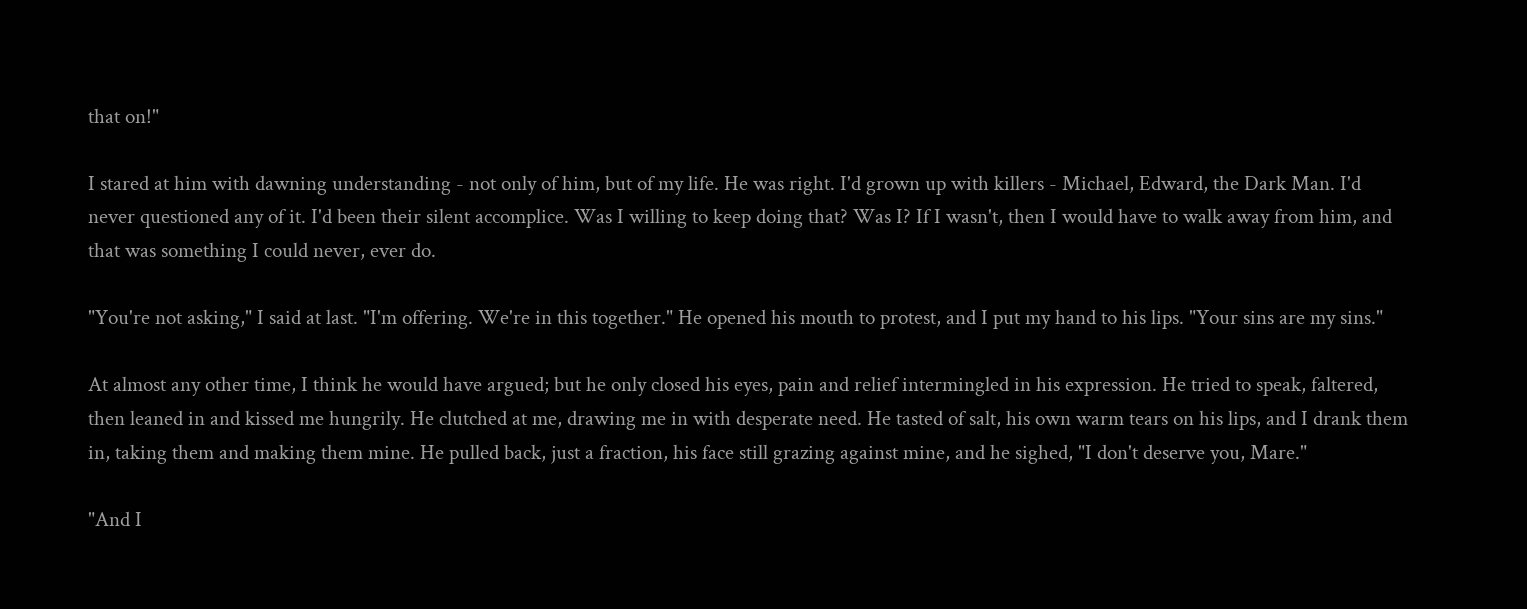that on!"

I stared at him with dawning understanding - not only of him, but of my life. He was right. I'd grown up with killers - Michael, Edward, the Dark Man. I'd never questioned any of it. I'd been their silent accomplice. Was I willing to keep doing that? Was I? If I wasn't, then I would have to walk away from him, and that was something I could never, ever do.

"You're not asking," I said at last. "I'm offering. We're in this together." He opened his mouth to protest, and I put my hand to his lips. "Your sins are my sins."

At almost any other time, I think he would have argued; but he only closed his eyes, pain and relief intermingled in his expression. He tried to speak, faltered, then leaned in and kissed me hungrily. He clutched at me, drawing me in with desperate need. He tasted of salt, his own warm tears on his lips, and I drank them in, taking them and making them mine. He pulled back, just a fraction, his face still grazing against mine, and he sighed, "I don't deserve you, Mare."

"And I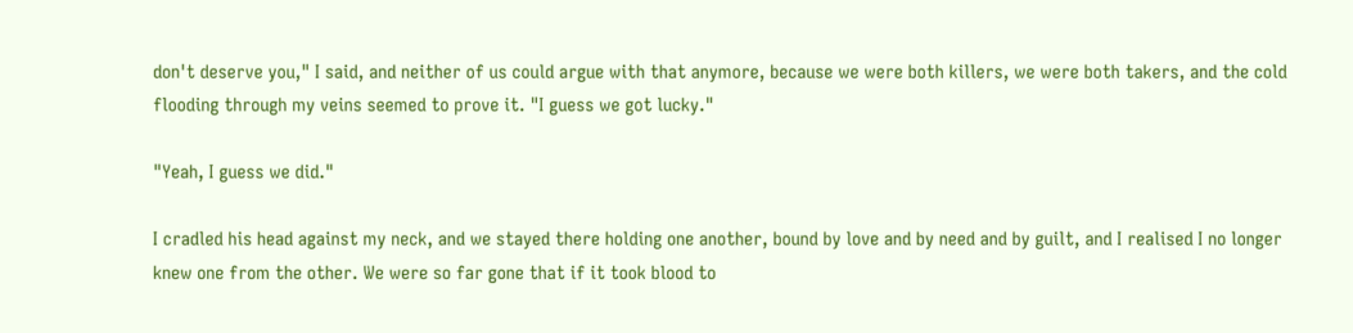don't deserve you," I said, and neither of us could argue with that anymore, because we were both killers, we were both takers, and the cold flooding through my veins seemed to prove it. "I guess we got lucky."

"Yeah, I guess we did."

I cradled his head against my neck, and we stayed there holding one another, bound by love and by need and by guilt, and I realised I no longer knew one from the other. We were so far gone that if it took blood to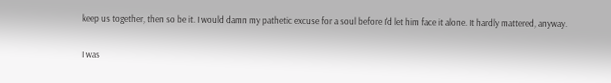keep us together, then so be it. I would damn my pathetic excuse for a soul before I'd let him face it alone. It hardly mattered, anyway.

I was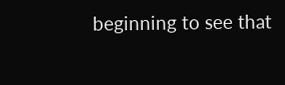beginning to see that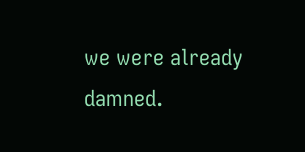we were already damned.